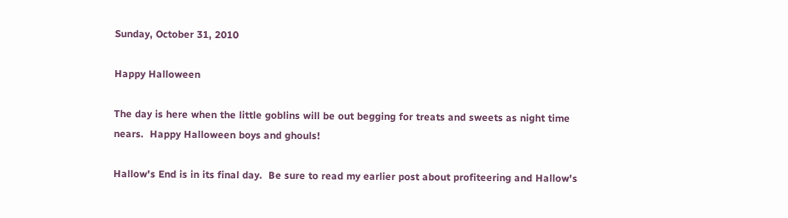Sunday, October 31, 2010

Happy Halloween

The day is here when the little goblins will be out begging for treats and sweets as night time nears.  Happy Halloween boys and ghouls!

Hallow's End is in its final day.  Be sure to read my earlier post about profiteering and Hallow's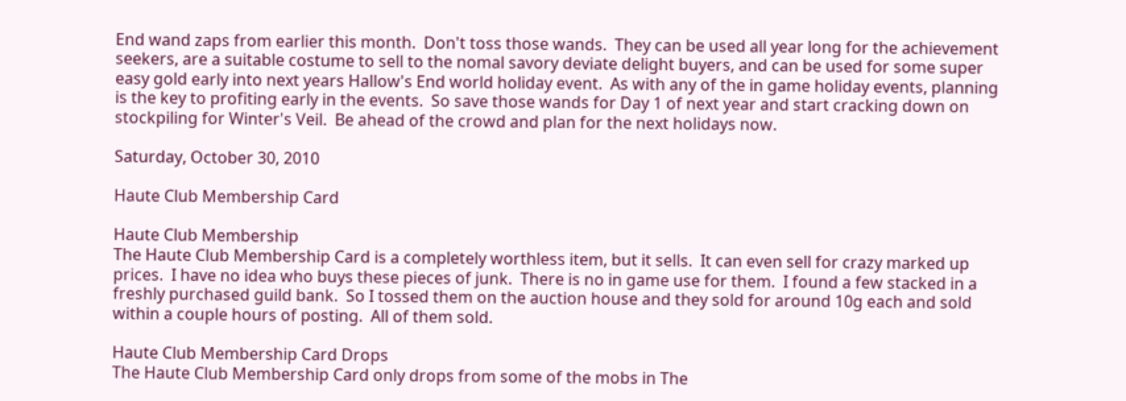End wand zaps from earlier this month.  Don't toss those wands.  They can be used all year long for the achievement seekers, are a suitable costume to sell to the nomal savory deviate delight buyers, and can be used for some super easy gold early into next years Hallow's End world holiday event.  As with any of the in game holiday events, planning is the key to profiting early in the events.  So save those wands for Day 1 of next year and start cracking down on stockpiling for Winter's Veil.  Be ahead of the crowd and plan for the next holidays now.

Saturday, October 30, 2010

Haute Club Membership Card

Haute Club Membership
The Haute Club Membership Card is a completely worthless item, but it sells.  It can even sell for crazy marked up prices.  I have no idea who buys these pieces of junk.  There is no in game use for them.  I found a few stacked in a freshly purchased guild bank.  So I tossed them on the auction house and they sold for around 10g each and sold within a couple hours of posting.  All of them sold.

Haute Club Membership Card Drops
The Haute Club Membership Card only drops from some of the mobs in The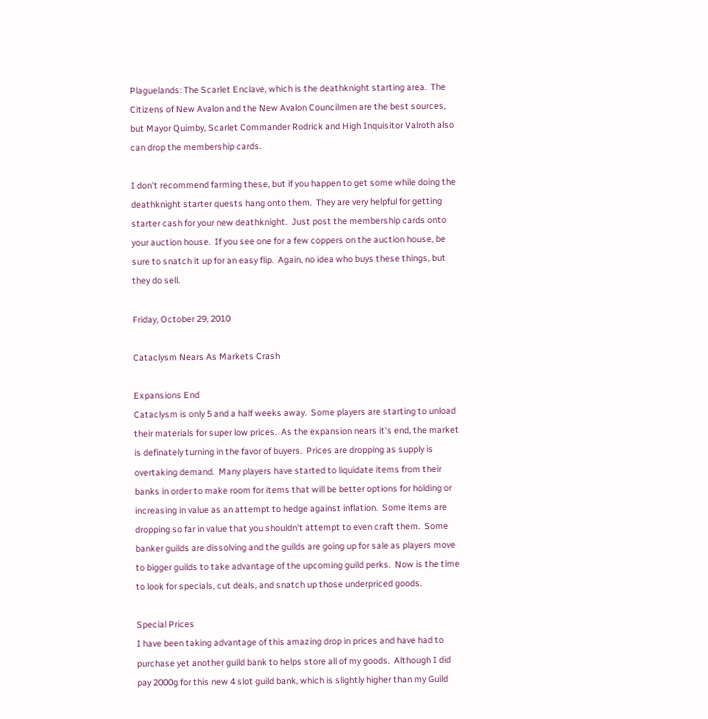Plaguelands: The Scarlet Enclave, which is the deathknight starting area.  The Citizens of New Avalon and the New Avalon Councilmen are the best sources, but Mayor Quimby, Scarlet Commander Rodrick and High Inquisitor Valroth also can drop the membership cards.

I don't recommend farming these, but if you happen to get some while doing the deathknight starter quests hang onto them.  They are very helpful for getting starter cash for your new deathknight.  Just post the membership cards onto your auction house.  If you see one for a few coppers on the auction house, be sure to snatch it up for an easy flip.  Again, no idea who buys these things, but they do sell.

Friday, October 29, 2010

Cataclysm Nears As Markets Crash

Expansions End
Cataclysm is only 5 and a half weeks away.  Some players are starting to unload their materials for super low prices.  As the expansion nears it's end, the market is definately turning in the favor of buyers.  Prices are dropping as supply is overtaking demand.  Many players have started to liquidate items from their banks in order to make room for items that will be better options for holding or increasing in value as an attempt to hedge against inflation.  Some items are dropping so far in value that you shouldn't attempt to even craft them.  Some banker guilds are dissolving and the guilds are going up for sale as players move to bigger guilds to take advantage of the upcoming guild perks.  Now is the time to look for specials, cut deals, and snatch up those underpriced goods.

Special Prices
I have been taking advantage of this amazing drop in prices and have had to purchase yet another guild bank to helps store all of my goods.  Although I did pay 2000g for this new 4 slot guild bank, which is slightly higher than my Guild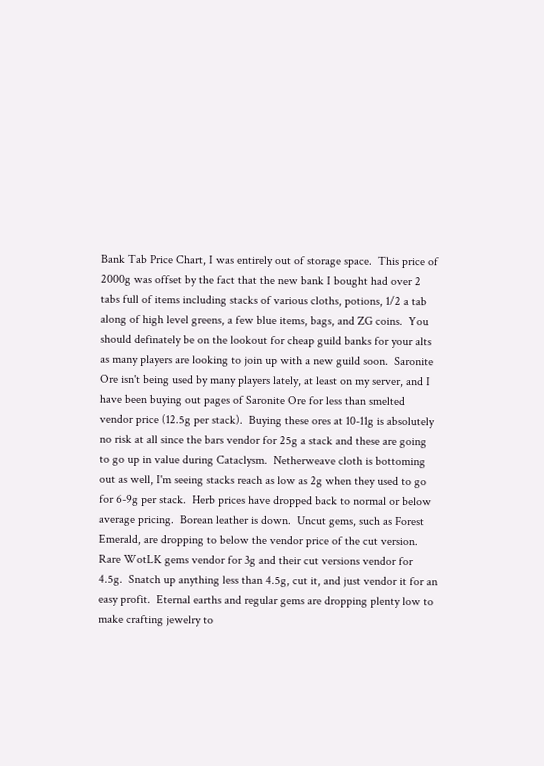Bank Tab Price Chart, I was entirely out of storage space.  This price of 2000g was offset by the fact that the new bank I bought had over 2 tabs full of items including stacks of various cloths, potions, 1/2 a tab along of high level greens, a few blue items, bags, and ZG coins.  You should definately be on the lookout for cheap guild banks for your alts as many players are looking to join up with a new guild soon.  Saronite Ore isn't being used by many players lately, at least on my server, and I have been buying out pages of Saronite Ore for less than smelted vendor price (12.5g per stack).  Buying these ores at 10-11g is absolutely no risk at all since the bars vendor for 25g a stack and these are going to go up in value during Cataclysm.  Netherweave cloth is bottoming out as well, I'm seeing stacks reach as low as 2g when they used to go for 6-9g per stack.  Herb prices have dropped back to normal or below average pricing.  Borean leather is down.  Uncut gems, such as Forest Emerald, are dropping to below the vendor price of the cut version.  Rare WotLK gems vendor for 3g and their cut versions vendor for 4.5g.  Snatch up anything less than 4.5g, cut it, and just vendor it for an easy profit.  Eternal earths and regular gems are dropping plenty low to make crafting jewelry to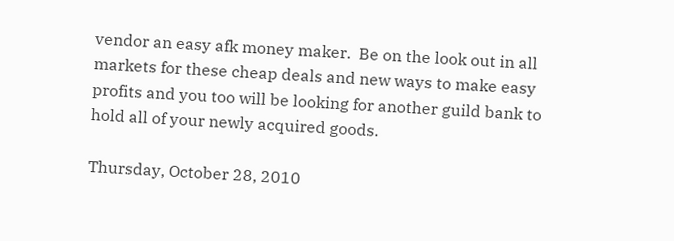vendor an easy afk money maker.  Be on the look out in all markets for these cheap deals and new ways to make easy profits and you too will be looking for another guild bank to hold all of your newly acquired goods.

Thursday, October 28, 2010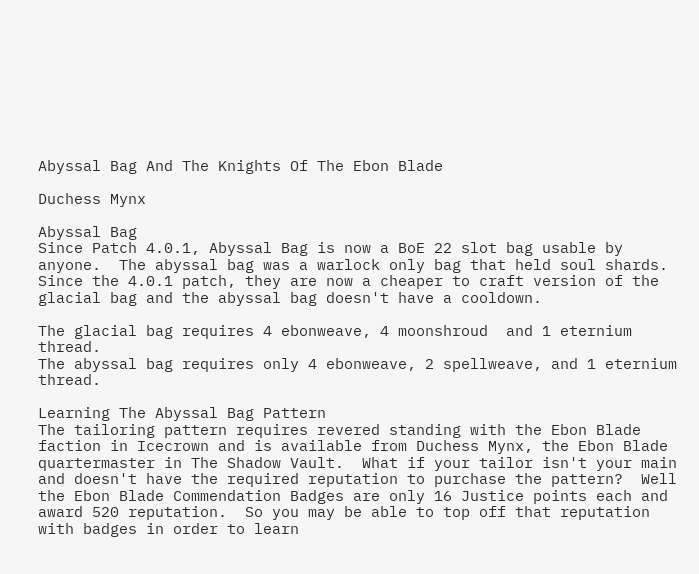Abyssal Bag And The Knights Of The Ebon Blade

Duchess Mynx

Abyssal Bag
Since Patch 4.0.1, Abyssal Bag is now a BoE 22 slot bag usable by anyone.  The abyssal bag was a warlock only bag that held soul shards.  Since the 4.0.1 patch, they are now a cheaper to craft version of the glacial bag and the abyssal bag doesn't have a cooldown.

The glacial bag requires 4 ebonweave, 4 moonshroud  and 1 eternium thread.
The abyssal bag requires only 4 ebonweave, 2 spellweave, and 1 eternium thread.

Learning The Abyssal Bag Pattern
The tailoring pattern requires revered standing with the Ebon Blade faction in Icecrown and is available from Duchess Mynx, the Ebon Blade quartermaster in The Shadow Vault.  What if your tailor isn't your main and doesn't have the required reputation to purchase the pattern?  Well the Ebon Blade Commendation Badges are only 16 Justice points each and award 520 reputation.  So you may be able to top off that reputation with badges in order to learn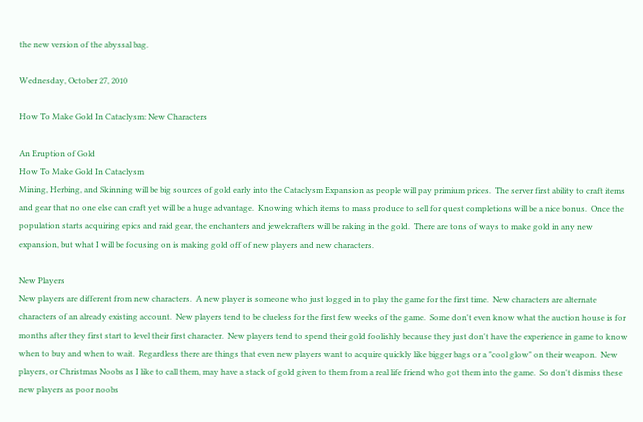the new version of the abyssal bag.

Wednesday, October 27, 2010

How To Make Gold In Cataclysm: New Characters

An Eruption of Gold
How To Make Gold In Cataclysm
Mining, Herbing, and Skinning will be big sources of gold early into the Cataclysm Expansion as people will pay primium prices.  The server first ability to craft items and gear that no one else can craft yet will be a huge advantage.  Knowing which items to mass produce to sell for quest completions will be a nice bonus.  Once the population starts acquiring epics and raid gear, the enchanters and jewelcrafters will be raking in the gold.  There are tons of ways to make gold in any new expansion, but what I will be focusing on is making gold off of new players and new characters.

New Players
New players are different from new characters.  A new player is someone who just logged in to play the game for the first time.  New characters are alternate characters of an already existing account.  New players tend to be clueless for the first few weeks of the game.  Some don't even know what the auction house is for months after they first start to level their first character.  New players tend to spend their gold foolishly because they just don't have the experience in game to know when to buy and when to wait.  Regardless there are things that even new players want to acquire quickly like bigger bags or a "cool glow" on their weapon.  New players, or Christmas Noobs as I like to call them, may have a stack of gold given to them from a real life friend who got them into the game.  So don't dismiss these new players as poor noobs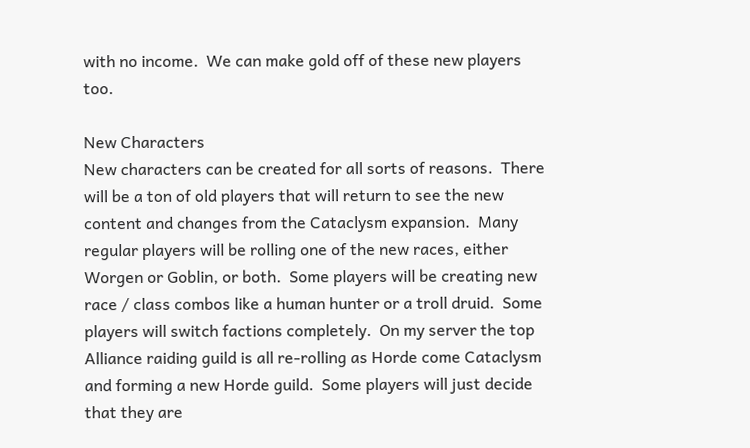with no income.  We can make gold off of these new players too.

New Characters
New characters can be created for all sorts of reasons.  There will be a ton of old players that will return to see the new content and changes from the Cataclysm expansion.  Many regular players will be rolling one of the new races, either Worgen or Goblin, or both.  Some players will be creating new race / class combos like a human hunter or a troll druid.  Some players will switch factions completely.  On my server the top Alliance raiding guild is all re-rolling as Horde come Cataclysm and forming a new Horde guild.  Some players will just decide that they are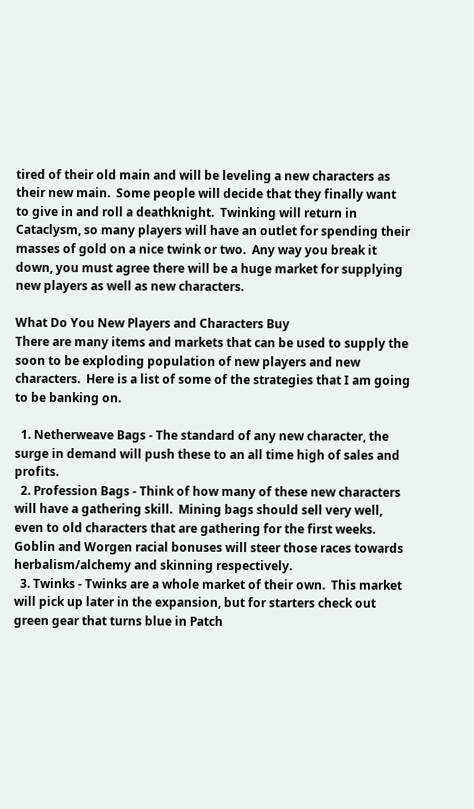tired of their old main and will be leveling a new characters as their new main.  Some people will decide that they finally want to give in and roll a deathknight.  Twinking will return in Cataclysm, so many players will have an outlet for spending their masses of gold on a nice twink or two.  Any way you break it down, you must agree there will be a huge market for supplying new players as well as new characters.

What Do You New Players and Characters Buy
There are many items and markets that can be used to supply the soon to be exploding population of new players and new characters.  Here is a list of some of the strategies that I am going to be banking on.

  1. Netherweave Bags - The standard of any new character, the surge in demand will push these to an all time high of sales and profits.
  2. Profession Bags - Think of how many of these new characters will have a gathering skill.  Mining bags should sell very well, even to old characters that are gathering for the first weeks.  Goblin and Worgen racial bonuses will steer those races towards herbalism/alchemy and skinning respectively.
  3. Twinks - Twinks are a whole market of their own.  This market will pick up later in the expansion, but for starters check out green gear that turns blue in Patch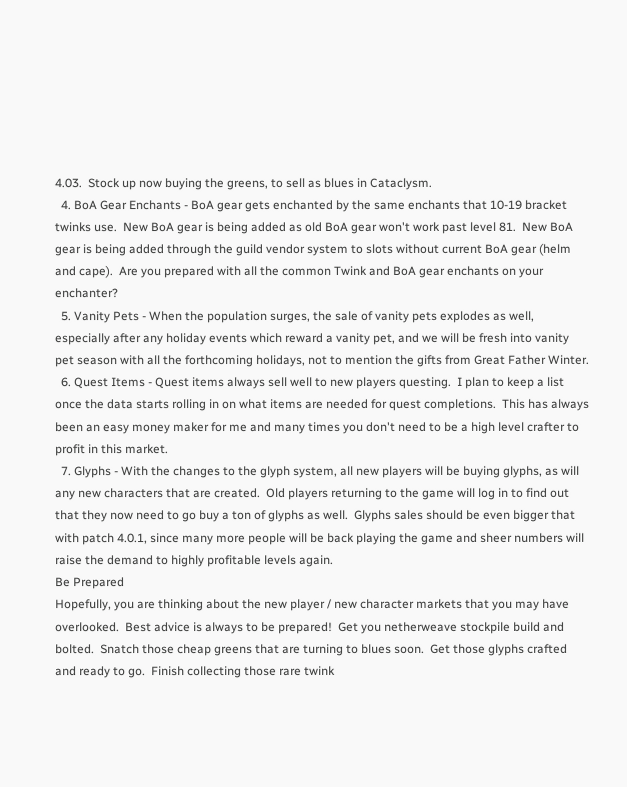4.03.  Stock up now buying the greens, to sell as blues in Cataclysm.
  4. BoA Gear Enchants - BoA gear gets enchanted by the same enchants that 10-19 bracket twinks use.  New BoA gear is being added as old BoA gear won't work past level 81.  New BoA gear is being added through the guild vendor system to slots without current BoA gear (helm and cape).  Are you prepared with all the common Twink and BoA gear enchants on your enchanter?
  5. Vanity Pets - When the population surges, the sale of vanity pets explodes as well, especially after any holiday events which reward a vanity pet, and we will be fresh into vanity pet season with all the forthcoming holidays, not to mention the gifts from Great Father Winter.
  6. Quest Items - Quest items always sell well to new players questing.  I plan to keep a list once the data starts rolling in on what items are needed for quest completions.  This has always been an easy money maker for me and many times you don't need to be a high level crafter to profit in this market.
  7. Glyphs - With the changes to the glyph system, all new players will be buying glyphs, as will any new characters that are created.  Old players returning to the game will log in to find out that they now need to go buy a ton of glyphs as well.  Glyphs sales should be even bigger that with patch 4.0.1, since many more people will be back playing the game and sheer numbers will raise the demand to highly profitable levels again.
Be Prepared
Hopefully, you are thinking about the new player / new character markets that you may have overlooked.  Best advice is always to be prepared!  Get you netherweave stockpile build and bolted.  Snatch those cheap greens that are turning to blues soon.  Get those glyphs crafted and ready to go.  Finish collecting those rare twink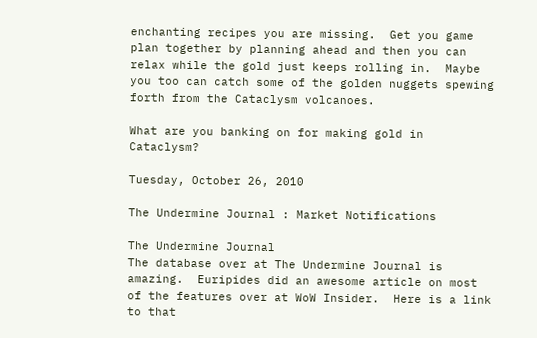enchanting recipes you are missing.  Get you game plan together by planning ahead and then you can relax while the gold just keeps rolling in.  Maybe you too can catch some of the golden nuggets spewing forth from the Cataclysm volcanoes.

What are you banking on for making gold in Cataclysm?

Tuesday, October 26, 2010

The Undermine Journal : Market Notifications

The Undermine Journal
The database over at The Undermine Journal is amazing.  Euripides did an awesome article on most of the features over at WoW Insider.  Here is a link to that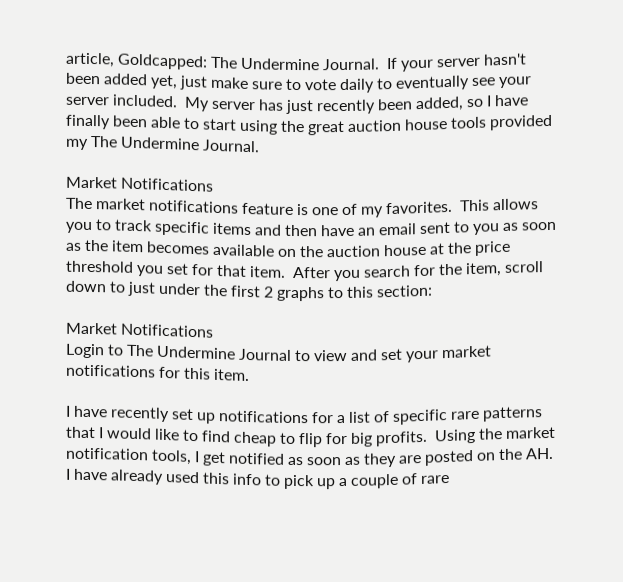article, Goldcapped: The Undermine Journal.  If your server hasn't been added yet, just make sure to vote daily to eventually see your server included.  My server has just recently been added, so I have finally been able to start using the great auction house tools provided my The Undermine Journal.

Market Notifications
The market notifications feature is one of my favorites.  This allows you to track specific items and then have an email sent to you as soon as the item becomes available on the auction house at the price threshold you set for that item.  After you search for the item, scroll down to just under the first 2 graphs to this section:

Market Notifications
Login to The Undermine Journal to view and set your market notifications for this item.

I have recently set up notifications for a list of specific rare patterns that I would like to find cheap to flip for big profits.  Using the market notification tools, I get notified as soon as they are posted on the AH.  I have already used this info to pick up a couple of rare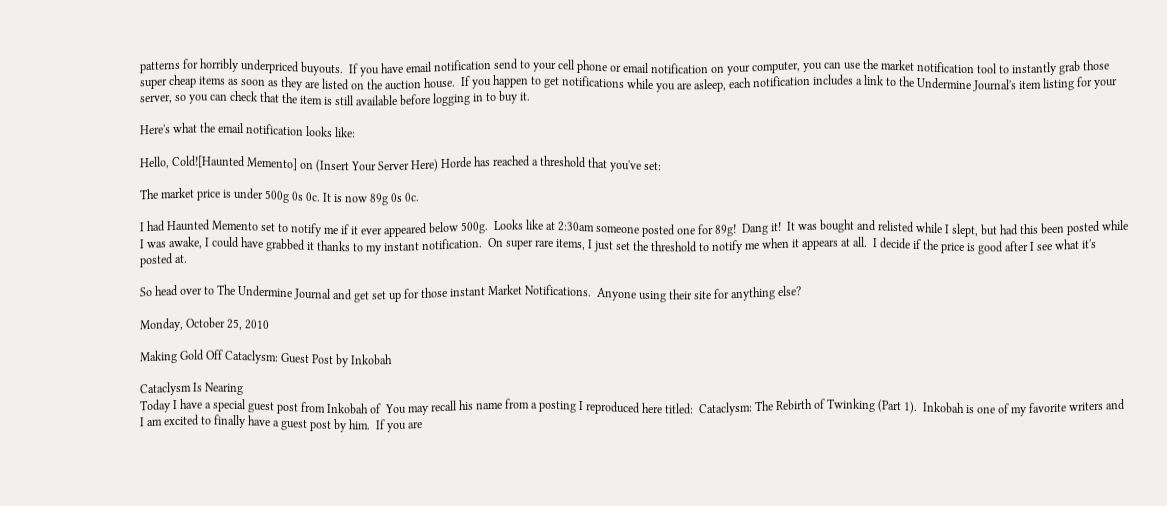patterns for horribly underpriced buyouts.  If you have email notification send to your cell phone or email notification on your computer, you can use the market notification tool to instantly grab those super cheap items as soon as they are listed on the auction house.  If you happen to get notifications while you are asleep, each notification includes a link to the Undermine Journal's item listing for your server, so you can check that the item is still available before logging in to buy it.

Here's what the email notification looks like:

Hello, Cold![Haunted Memento] on (Insert Your Server Here) Horde has reached a threshold that you've set:

The market price is under 500g 0s 0c. It is now 89g 0s 0c.

I had Haunted Memento set to notify me if it ever appeared below 500g.  Looks like at 2:30am someone posted one for 89g!  Dang it!  It was bought and relisted while I slept, but had this been posted while I was awake, I could have grabbed it thanks to my instant notification.  On super rare items, I just set the threshold to notify me when it appears at all.  I decide if the price is good after I see what it's posted at.

So head over to The Undermine Journal and get set up for those instant Market Notifications.  Anyone using their site for anything else?

Monday, October 25, 2010

Making Gold Off Cataclysm: Guest Post by Inkobah

Cataclysm Is Nearing
Today I have a special guest post from Inkobah of  You may recall his name from a posting I reproduced here titled:  Cataclysm: The Rebirth of Twinking (Part 1).  Inkobah is one of my favorite writers and I am excited to finally have a guest post by him.  If you are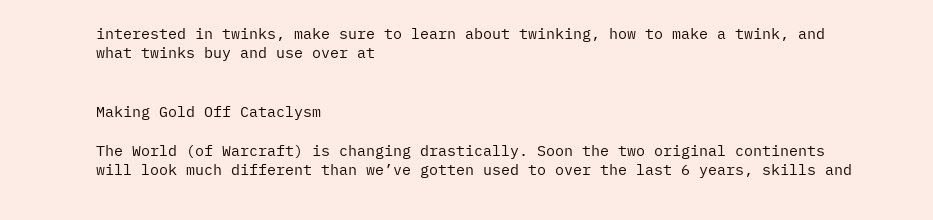interested in twinks, make sure to learn about twinking, how to make a twink, and what twinks buy and use over at


Making Gold Off Cataclysm

The World (of Warcraft) is changing drastically. Soon the two original continents will look much different than we’ve gotten used to over the last 6 years, skills and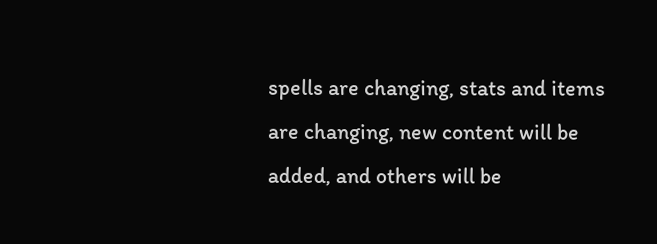spells are changing, stats and items are changing, new content will be added, and others will be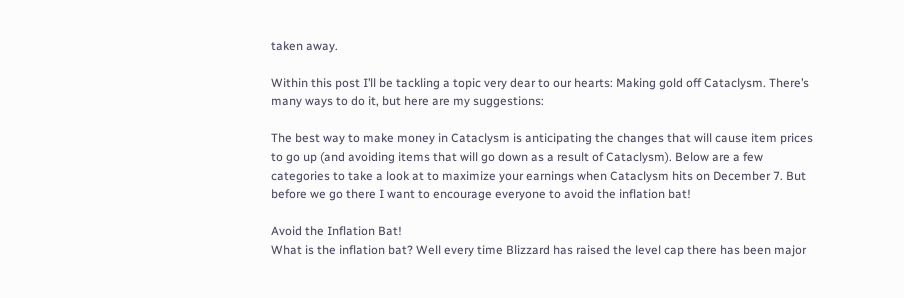taken away.

Within this post I’ll be tackling a topic very dear to our hearts: Making gold off Cataclysm. There’s many ways to do it, but here are my suggestions:

The best way to make money in Cataclysm is anticipating the changes that will cause item prices to go up (and avoiding items that will go down as a result of Cataclysm). Below are a few categories to take a look at to maximize your earnings when Cataclysm hits on December 7. But before we go there I want to encourage everyone to avoid the inflation bat!

Avoid the Inflation Bat!
What is the inflation bat? Well every time Blizzard has raised the level cap there has been major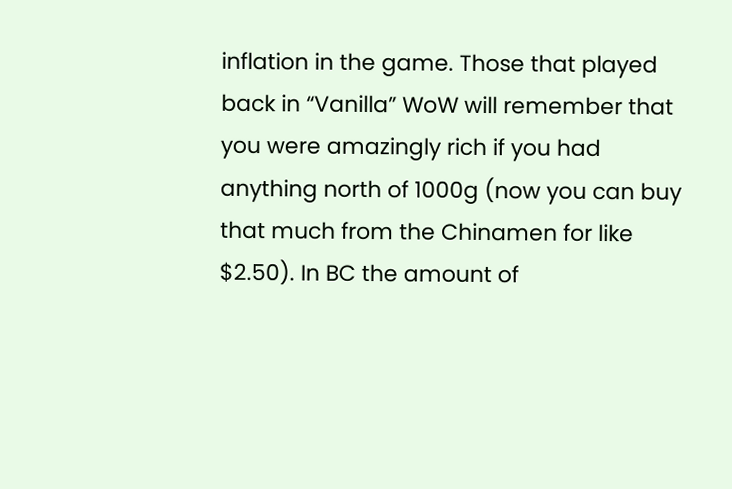inflation in the game. Those that played back in “Vanilla” WoW will remember that you were amazingly rich if you had anything north of 1000g (now you can buy that much from the Chinamen for like $2.50). In BC the amount of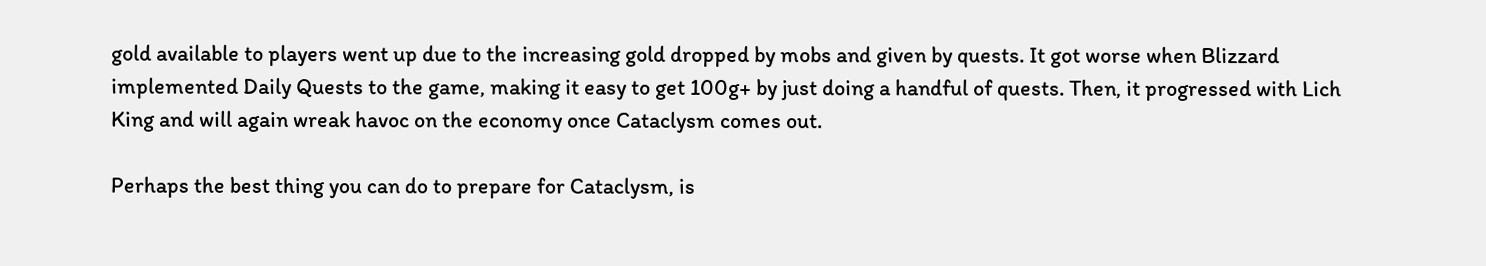gold available to players went up due to the increasing gold dropped by mobs and given by quests. It got worse when Blizzard implemented Daily Quests to the game, making it easy to get 100g+ by just doing a handful of quests. Then, it progressed with Lich King and will again wreak havoc on the economy once Cataclysm comes out.

Perhaps the best thing you can do to prepare for Cataclysm, is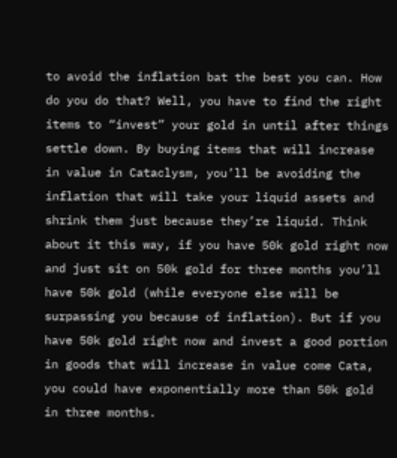to avoid the inflation bat the best you can. How do you do that? Well, you have to find the right items to “invest” your gold in until after things settle down. By buying items that will increase in value in Cataclysm, you’ll be avoiding the inflation that will take your liquid assets and shrink them just because they’re liquid. Think about it this way, if you have 50k gold right now and just sit on 50k gold for three months you’ll have 50k gold (while everyone else will be surpassing you because of inflation). But if you have 50k gold right now and invest a good portion in goods that will increase in value come Cata, you could have exponentially more than 50k gold in three months.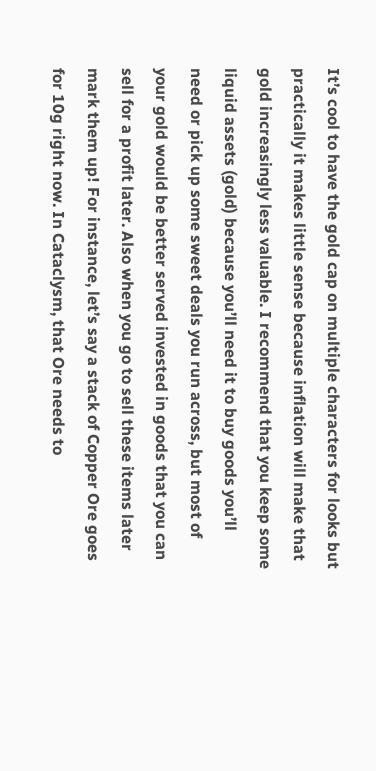It’s cool to have the gold cap on multiple characters for looks but practically it makes little sense because inflation will make that gold increasingly less valuable. I recommend that you keep some liquid assets (gold) because you’ll need it to buy goods you’ll need or pick up some sweet deals you run across, but most of your gold would be better served invested in goods that you can sell for a profit later. Also when you go to sell these items later mark them up! For instance, let’s say a stack of Copper Ore goes for 10g right now. In Cataclysm, that Ore needs to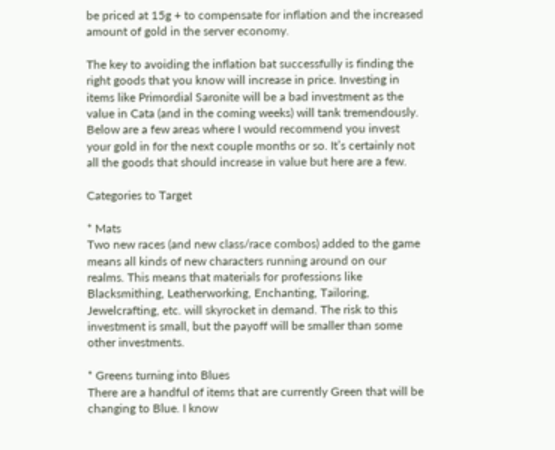be priced at 15g + to compensate for inflation and the increased amount of gold in the server economy.

The key to avoiding the inflation bat successfully is finding the right goods that you know will increase in price. Investing in items like Primordial Saronite will be a bad investment as the value in Cata (and in the coming weeks) will tank tremendously. Below are a few areas where I would recommend you invest your gold in for the next couple months or so. It’s certainly not all the goods that should increase in value but here are a few.

Categories to Target

* Mats
Two new races (and new class/race combos) added to the game means all kinds of new characters running around on our realms. This means that materials for professions like Blacksmithing, Leatherworking, Enchanting, Tailoring, Jewelcrafting, etc. will skyrocket in demand. The risk to this investment is small, but the payoff will be smaller than some other investments.

* Greens turning into Blues
There are a handful of items that are currently Green that will be changing to Blue. I know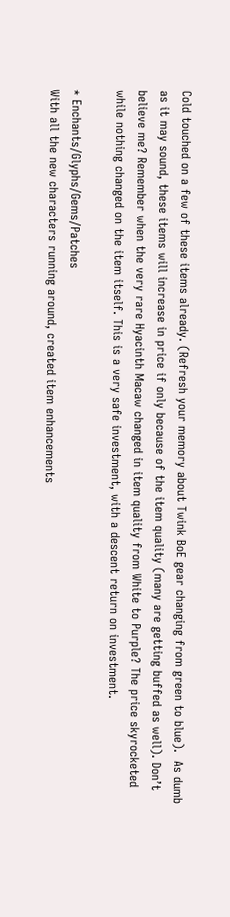Cold touched on a few of these items already. (Refresh your memory about Twink BoE gear changing from green to blue).  As dumb as it may sound, these items will increase in price if only because of the item quality (many are getting buffed as well). Don’t believe me? Remember when the very rare Hyacinth Macaw changed in item quality from White to Purple? The price skyrocketed while nothing changed on the item itself. This is a very safe investment, with a descent return on investment.

* Enchants/Glyphs/Gems/Patches
With all the new characters running around, created item enhancements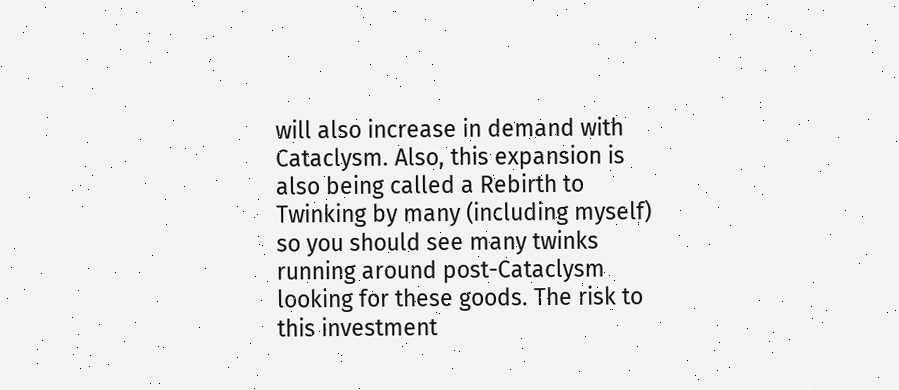will also increase in demand with Cataclysm. Also, this expansion is also being called a Rebirth to Twinking by many (including myself) so you should see many twinks running around post-Cataclysm looking for these goods. The risk to this investment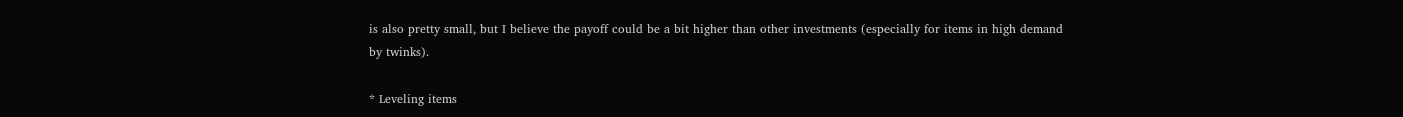is also pretty small, but I believe the payoff could be a bit higher than other investments (especially for items in high demand by twinks).

* Leveling items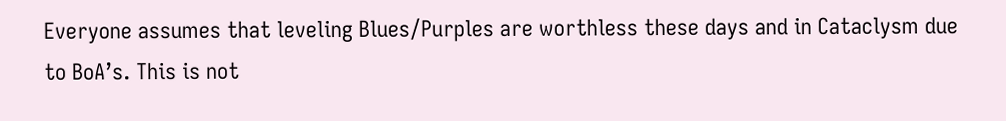Everyone assumes that leveling Blues/Purples are worthless these days and in Cataclysm due to BoA’s. This is not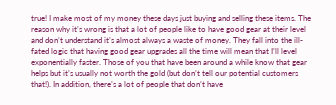true! I make most of my money these days just buying and selling these items. The reason why it’s wrong is that a lot of people like to have good gear at their level and don’t understand it’s almost always a waste of money. They fall into the ill-fated logic that having good gear upgrades all the time will mean that I’ll level exponentially faster. Those of you that have been around a while know that gear helps but it’s usually not worth the gold (but don’t tell our potential customers that!). In addition, there’s a lot of people that don’t have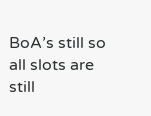BoA’s still so all slots are still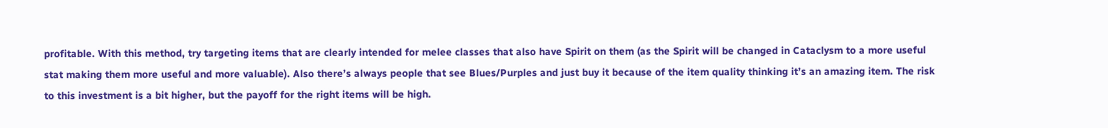profitable. With this method, try targeting items that are clearly intended for melee classes that also have Spirit on them (as the Spirit will be changed in Cataclysm to a more useful stat making them more useful and more valuable). Also there’s always people that see Blues/Purples and just buy it because of the item quality thinking it’s an amazing item. The risk to this investment is a bit higher, but the payoff for the right items will be high.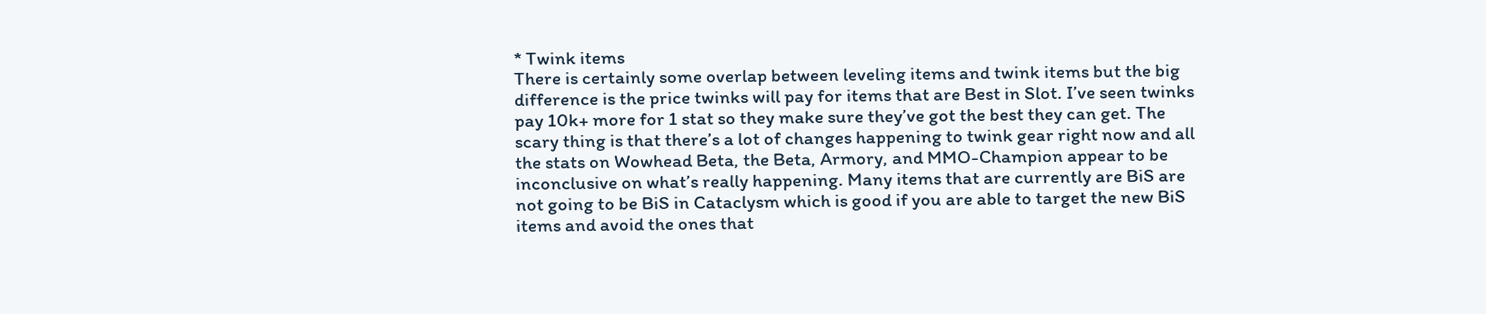* Twink items
There is certainly some overlap between leveling items and twink items but the big difference is the price twinks will pay for items that are Best in Slot. I’ve seen twinks pay 10k+ more for 1 stat so they make sure they’ve got the best they can get. The scary thing is that there’s a lot of changes happening to twink gear right now and all the stats on Wowhead Beta, the Beta, Armory, and MMO-Champion appear to be inconclusive on what’s really happening. Many items that are currently are BiS are not going to be BiS in Cataclysm which is good if you are able to target the new BiS items and avoid the ones that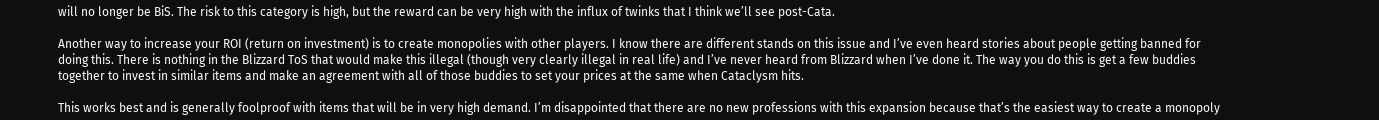will no longer be BiS. The risk to this category is high, but the reward can be very high with the influx of twinks that I think we’ll see post-Cata.

Another way to increase your ROI (return on investment) is to create monopolies with other players. I know there are different stands on this issue and I’ve even heard stories about people getting banned for doing this. There is nothing in the Blizzard ToS that would make this illegal (though very clearly illegal in real life) and I’ve never heard from Blizzard when I’ve done it. The way you do this is get a few buddies together to invest in similar items and make an agreement with all of those buddies to set your prices at the same when Cataclysm hits.

This works best and is generally foolproof with items that will be in very high demand. I’m disappointed that there are no new professions with this expansion because that’s the easiest way to create a monopoly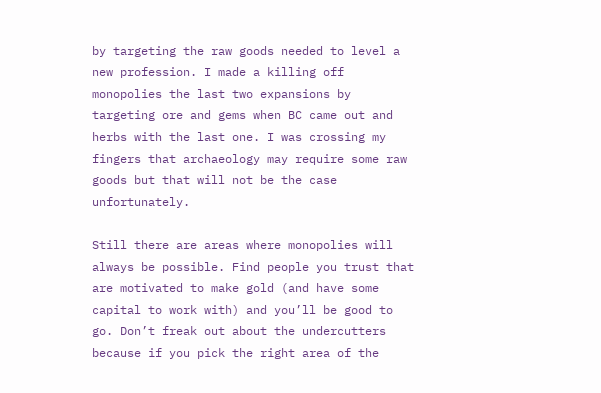by targeting the raw goods needed to level a new profession. I made a killing off monopolies the last two expansions by targeting ore and gems when BC came out and herbs with the last one. I was crossing my fingers that archaeology may require some raw goods but that will not be the case unfortunately.

Still there are areas where monopolies will always be possible. Find people you trust that are motivated to make gold (and have some capital to work with) and you’ll be good to go. Don’t freak out about the undercutters because if you pick the right area of the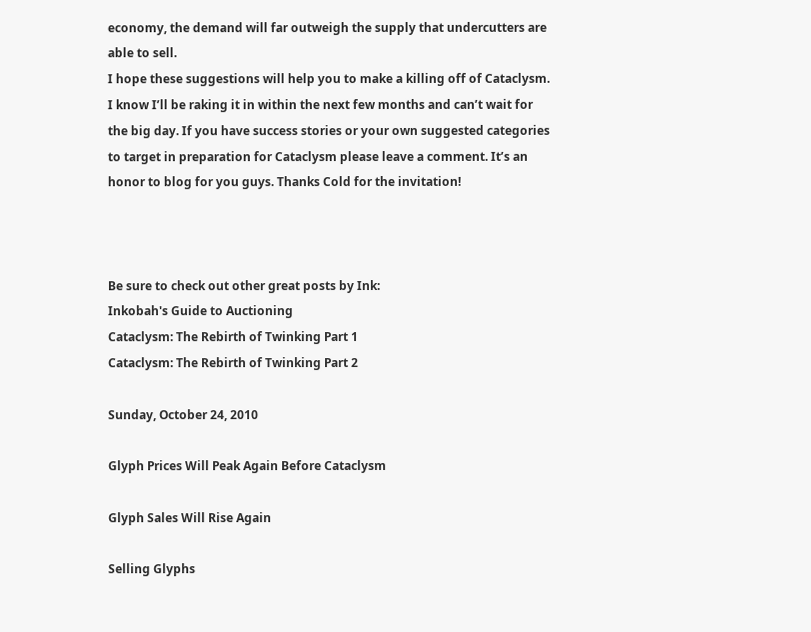economy, the demand will far outweigh the supply that undercutters are able to sell.
I hope these suggestions will help you to make a killing off of Cataclysm. I know I’ll be raking it in within the next few months and can’t wait for the big day. If you have success stories or your own suggested categories to target in preparation for Cataclysm please leave a comment. It’s an honor to blog for you guys. Thanks Cold for the invitation!



Be sure to check out other great posts by Ink:
Inkobah's Guide to Auctioning
Cataclysm: The Rebirth of Twinking Part 1
Cataclysm: The Rebirth of Twinking Part 2

Sunday, October 24, 2010

Glyph Prices Will Peak Again Before Cataclysm

Glyph Sales Will Rise Again

Selling Glyphs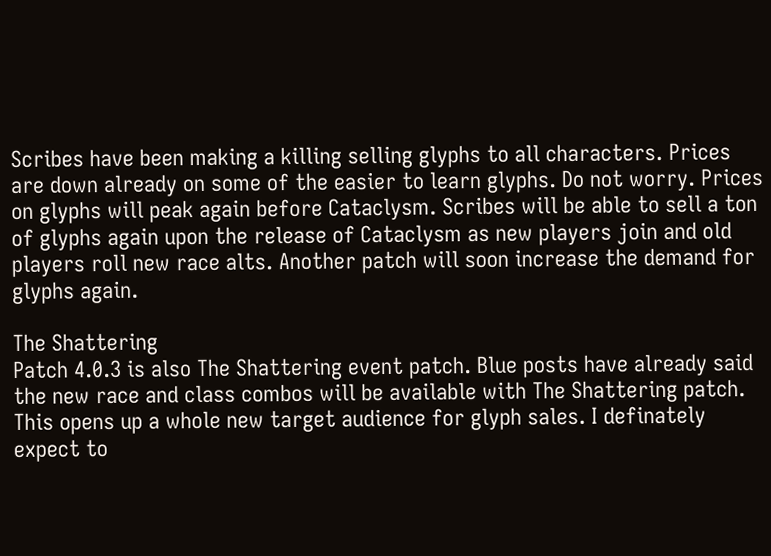Scribes have been making a killing selling glyphs to all characters. Prices are down already on some of the easier to learn glyphs. Do not worry. Prices on glyphs will peak again before Cataclysm. Scribes will be able to sell a ton of glyphs again upon the release of Cataclysm as new players join and old players roll new race alts. Another patch will soon increase the demand for glyphs again.

The Shattering
Patch 4.0.3 is also The Shattering event patch. Blue posts have already said the new race and class combos will be available with The Shattering patch. This opens up a whole new target audience for glyph sales. I definately expect to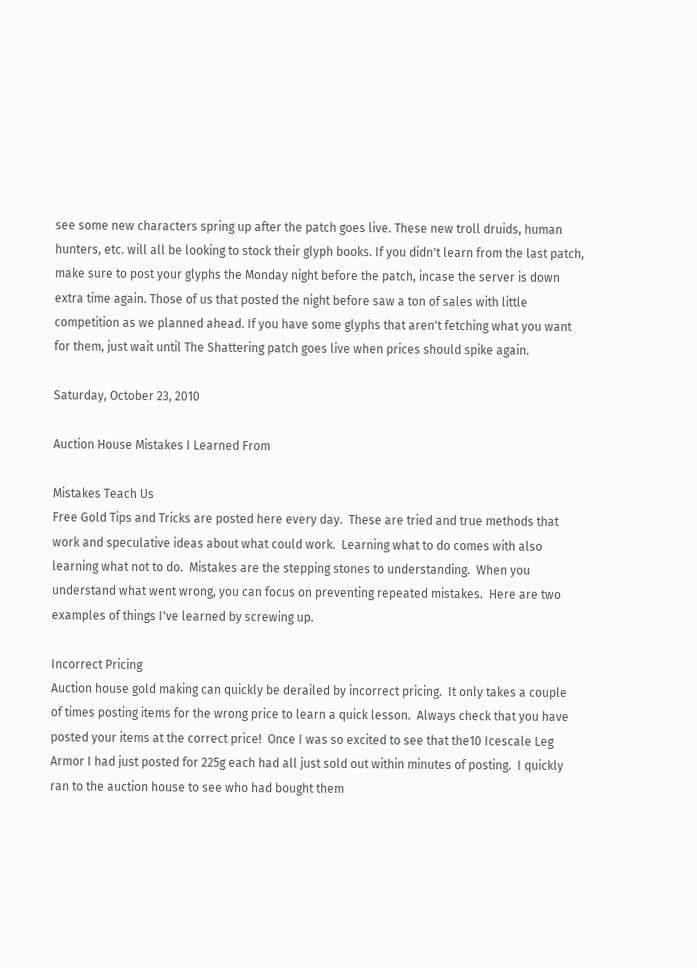see some new characters spring up after the patch goes live. These new troll druids, human hunters, etc. will all be looking to stock their glyph books. If you didn't learn from the last patch, make sure to post your glyphs the Monday night before the patch, incase the server is down extra time again. Those of us that posted the night before saw a ton of sales with little competition as we planned ahead. If you have some glyphs that aren't fetching what you want for them, just wait until The Shattering patch goes live when prices should spike again.

Saturday, October 23, 2010

Auction House Mistakes I Learned From

Mistakes Teach Us
Free Gold Tips and Tricks are posted here every day.  These are tried and true methods that work and speculative ideas about what could work.  Learning what to do comes with also learning what not to do.  Mistakes are the stepping stones to understanding.  When you understand what went wrong, you can focus on preventing repeated mistakes.  Here are two examples of things I've learned by screwing up.

Incorrect Pricing
Auction house gold making can quickly be derailed by incorrect pricing.  It only takes a couple of times posting items for the wrong price to learn a quick lesson.  Always check that you have posted your items at the correct price!  Once I was so excited to see that the10 Icescale Leg Armor I had just posted for 225g each had all just sold out within minutes of posting.  I quickly ran to the auction house to see who had bought them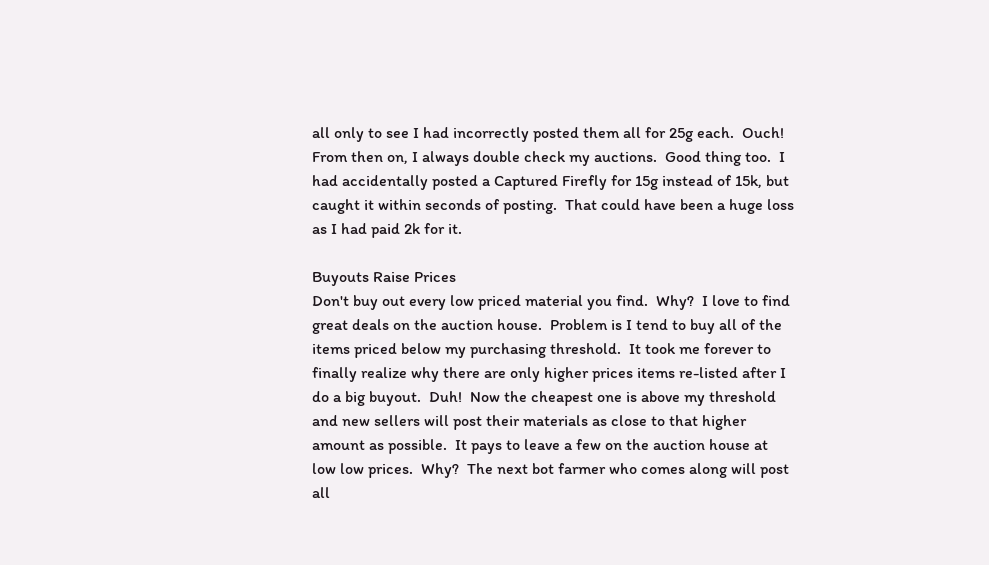all only to see I had incorrectly posted them all for 25g each.  Ouch!  From then on, I always double check my auctions.  Good thing too.  I had accidentally posted a Captured Firefly for 15g instead of 15k, but caught it within seconds of posting.  That could have been a huge loss as I had paid 2k for it.

Buyouts Raise Prices
Don't buy out every low priced material you find.  Why?  I love to find great deals on the auction house.  Problem is I tend to buy all of the items priced below my purchasing threshold.  It took me forever to finally realize why there are only higher prices items re-listed after I do a big buyout.  Duh!  Now the cheapest one is above my threshold and new sellers will post their materials as close to that higher amount as possible.  It pays to leave a few on the auction house at low low prices.  Why?  The next bot farmer who comes along will post all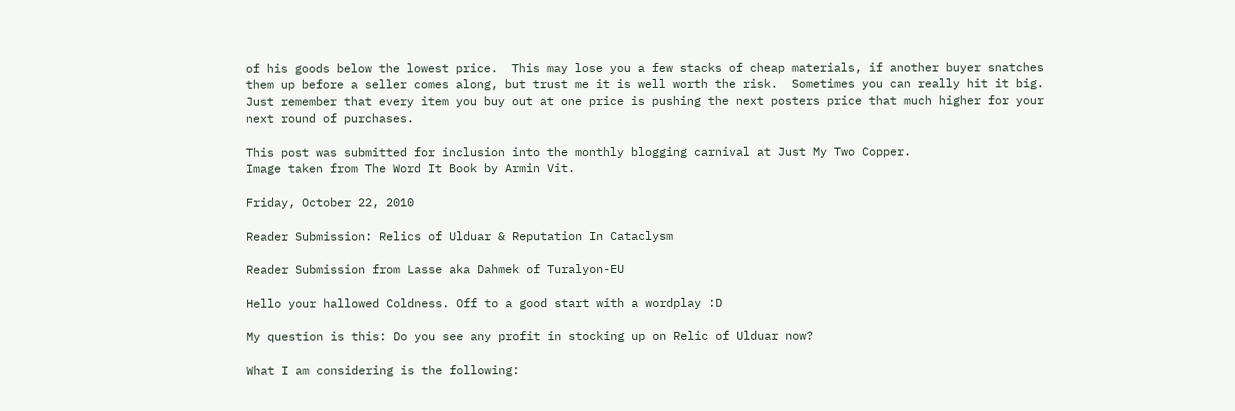of his goods below the lowest price.  This may lose you a few stacks of cheap materials, if another buyer snatches them up before a seller comes along, but trust me it is well worth the risk.  Sometimes you can really hit it big.  Just remember that every item you buy out at one price is pushing the next posters price that much higher for your next round of purchases.

This post was submitted for inclusion into the monthly blogging carnival at Just My Two Copper.
Image taken from The Word It Book by Armin Vit.

Friday, October 22, 2010

Reader Submission: Relics of Ulduar & Reputation In Cataclysm

Reader Submission from Lasse aka Dahmek of Turalyon-EU

Hello your hallowed Coldness. Off to a good start with a wordplay :D

My question is this: Do you see any profit in stocking up on Relic of Ulduar now?

What I am considering is the following: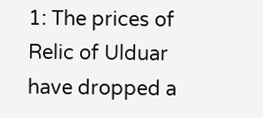1: The prices of Relic of Ulduar have dropped a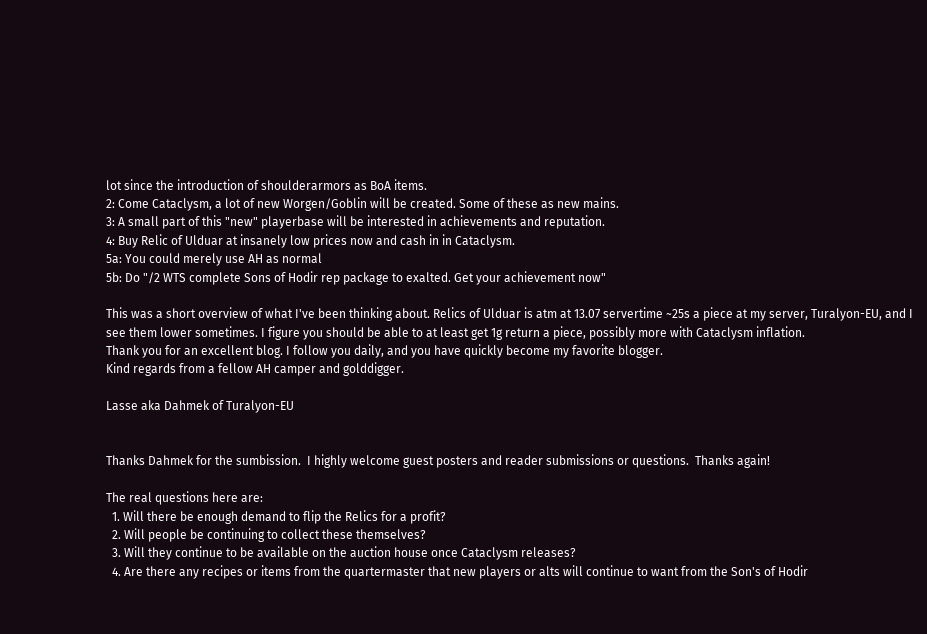lot since the introduction of shoulderarmors as BoA items.
2: Come Cataclysm, a lot of new Worgen/Goblin will be created. Some of these as new mains.
3: A small part of this "new" playerbase will be interested in achievements and reputation.
4: Buy Relic of Ulduar at insanely low prices now and cash in in Cataclysm.
5a: You could merely use AH as normal
5b: Do "/2 WTS complete Sons of Hodir rep package to exalted. Get your achievement now"

This was a short overview of what I've been thinking about. Relics of Ulduar is atm at 13.07 servertime ~25s a piece at my server, Turalyon-EU, and I see them lower sometimes. I figure you should be able to at least get 1g return a piece, possibly more with Cataclysm inflation.
Thank you for an excellent blog. I follow you daily, and you have quickly become my favorite blogger.
Kind regards from a fellow AH camper and golddigger.

Lasse aka Dahmek of Turalyon-EU


Thanks Dahmek for the sumbission.  I highly welcome guest posters and reader submissions or questions.  Thanks again!

The real questions here are:
  1. Will there be enough demand to flip the Relics for a profit?
  2. Will people be continuing to collect these themselves?
  3. Will they continue to be available on the auction house once Cataclysm releases?
  4. Are there any recipes or items from the quartermaster that new players or alts will continue to want from the Son's of Hodir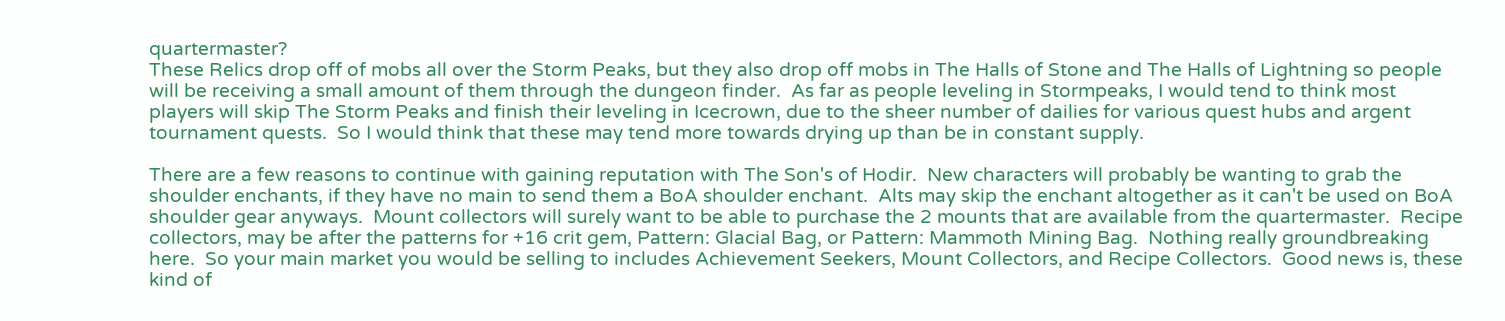quartermaster?
These Relics drop off of mobs all over the Storm Peaks, but they also drop off mobs in The Halls of Stone and The Halls of Lightning so people will be receiving a small amount of them through the dungeon finder.  As far as people leveling in Stormpeaks, I would tend to think most players will skip The Storm Peaks and finish their leveling in Icecrown, due to the sheer number of dailies for various quest hubs and argent tournament quests.  So I would think that these may tend more towards drying up than be in constant supply.

There are a few reasons to continue with gaining reputation with The Son's of Hodir.  New characters will probably be wanting to grab the shoulder enchants, if they have no main to send them a BoA shoulder enchant.  Alts may skip the enchant altogether as it can't be used on BoA shoulder gear anyways.  Mount collectors will surely want to be able to purchase the 2 mounts that are available from the quartermaster.  Recipe collectors, may be after the patterns for +16 crit gem, Pattern: Glacial Bag, or Pattern: Mammoth Mining Bag.  Nothing really groundbreaking here.  So your main market you would be selling to includes Achievement Seekers, Mount Collectors, and Recipe Collectors.  Good news is, these kind of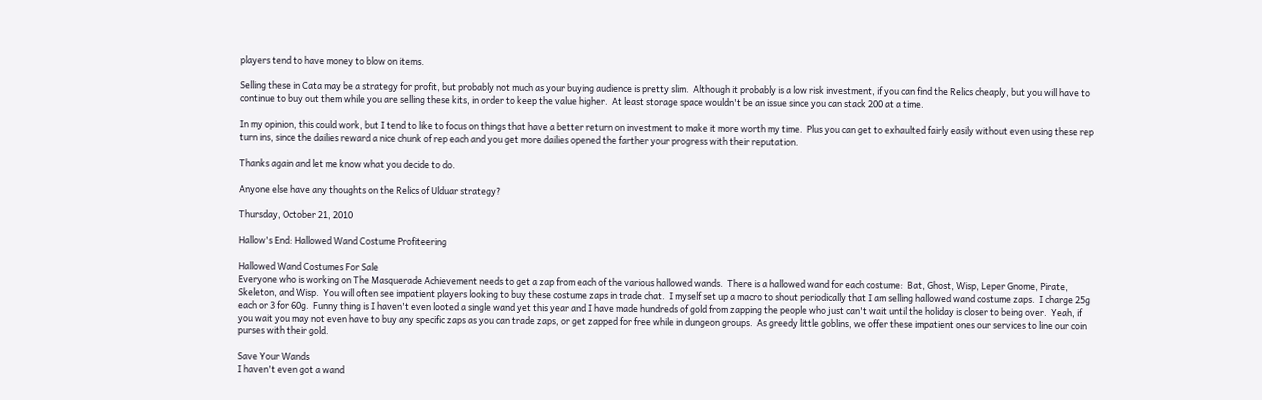players tend to have money to blow on items.

Selling these in Cata may be a strategy for profit, but probably not much as your buying audience is pretty slim.  Although it probably is a low risk investment, if you can find the Relics cheaply, but you will have to continue to buy out them while you are selling these kits, in order to keep the value higher.  At least storage space wouldn't be an issue since you can stack 200 at a time.

In my opinion, this could work, but I tend to like to focus on things that have a better return on investment to make it more worth my time.  Plus you can get to exhaulted fairly easily without even using these rep turn ins, since the dailies reward a nice chunk of rep each and you get more dailies opened the farther your progress with their reputation.

Thanks again and let me know what you decide to do.

Anyone else have any thoughts on the Relics of Ulduar strategy?

Thursday, October 21, 2010

Hallow's End: Hallowed Wand Costume Profiteering

Hallowed Wand Costumes For Sale
Everyone who is working on The Masquerade Achievement needs to get a zap from each of the various hallowed wands.  There is a hallowed wand for each costume:  Bat, Ghost, Wisp, Leper Gnome, Pirate, Skeleton, and Wisp.  You will often see impatient players looking to buy these costume zaps in trade chat.  I myself set up a macro to shout periodically that I am selling hallowed wand costume zaps.  I charge 25g each or 3 for 60g.  Funny thing is I haven't even looted a single wand yet this year and I have made hundreds of gold from zapping the people who just can't wait until the holiday is closer to being over.  Yeah, if you wait you may not even have to buy any specific zaps as you can trade zaps, or get zapped for free while in dungeon groups.  As greedy little goblins, we offer these impatient ones our services to line our coin purses with their gold.

Save Your Wands
I haven't even got a wand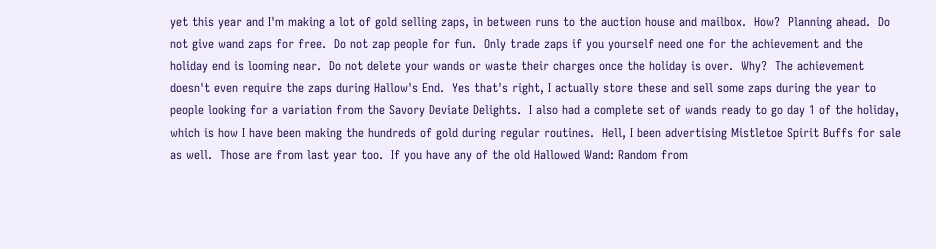yet this year and I'm making a lot of gold selling zaps, in between runs to the auction house and mailbox.  How?  Planning ahead.  Do not give wand zaps for free.  Do not zap people for fun.  Only trade zaps if you yourself need one for the achievement and the holiday end is looming near.  Do not delete your wands or waste their charges once the holiday is over.  Why?  The achievement doesn't even require the zaps during Hallow's End.  Yes that's right, I actually store these and sell some zaps during the year to people looking for a variation from the Savory Deviate Delights.  I also had a complete set of wands ready to go day 1 of the holiday, which is how I have been making the hundreds of gold during regular routines.  Hell, I been advertising Mistletoe Spirit Buffs for sale as well.  Those are from last year too.  If you have any of the old Hallowed Wand: Random from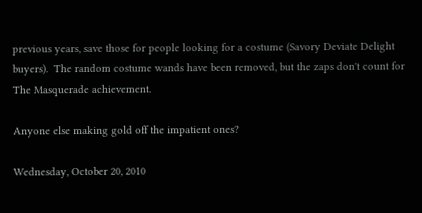previous years, save those for people looking for a costume (Savory Deviate Delight buyers).  The random costume wands have been removed, but the zaps don't count for The Masquerade achievement.

Anyone else making gold off the impatient ones?

Wednesday, October 20, 2010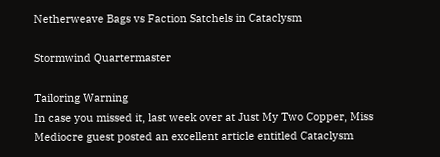Netherweave Bags vs Faction Satchels in Cataclysm

Stormwind Quartermaster

Tailoring Warning
In case you missed it, last week over at Just My Two Copper, Miss Mediocre guest posted an excellent article entitled Cataclysm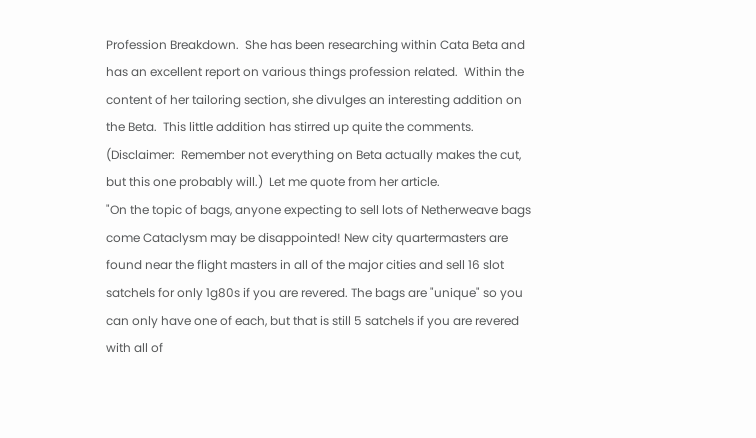Profession Breakdown.  She has been researching within Cata Beta and has an excellent report on various things profession related.  Within the content of her tailoring section, she divulges an interesting addition on the Beta.  This little addition has stirred up quite the comments. (Disclaimer:  Remember not everything on Beta actually makes the cut, but this one probably will.)  Let me quote from her article.
"On the topic of bags, anyone expecting to sell lots of Netherweave bags come Cataclysm may be disappointed! New city quartermasters are found near the flight masters in all of the major cities and sell 16 slot satchels for only 1g80s if you are revered. The bags are "unique" so you can only have one of each, but that is still 5 satchels if you are revered with all of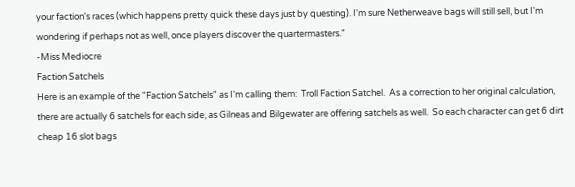your faction's races (which happens pretty quick these days just by questing). I'm sure Netherweave bags will still sell, but I'm wondering if perhaps not as well, once players discover the quartermasters."
-Miss Mediocre
Faction Satchels
Here is an example of the "Faction Satchels" as I'm calling them:  Troll Faction Satchel.  As a correction to her original calculation, there are actually 6 satchels for each side, as Gilneas and Bilgewater are offering satchels as well.  So each character can get 6 dirt cheap 16 slot bags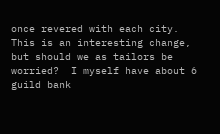once revered with each city.  This is an interesting change, but should we as tailors be worried?  I myself have about 6 guild bank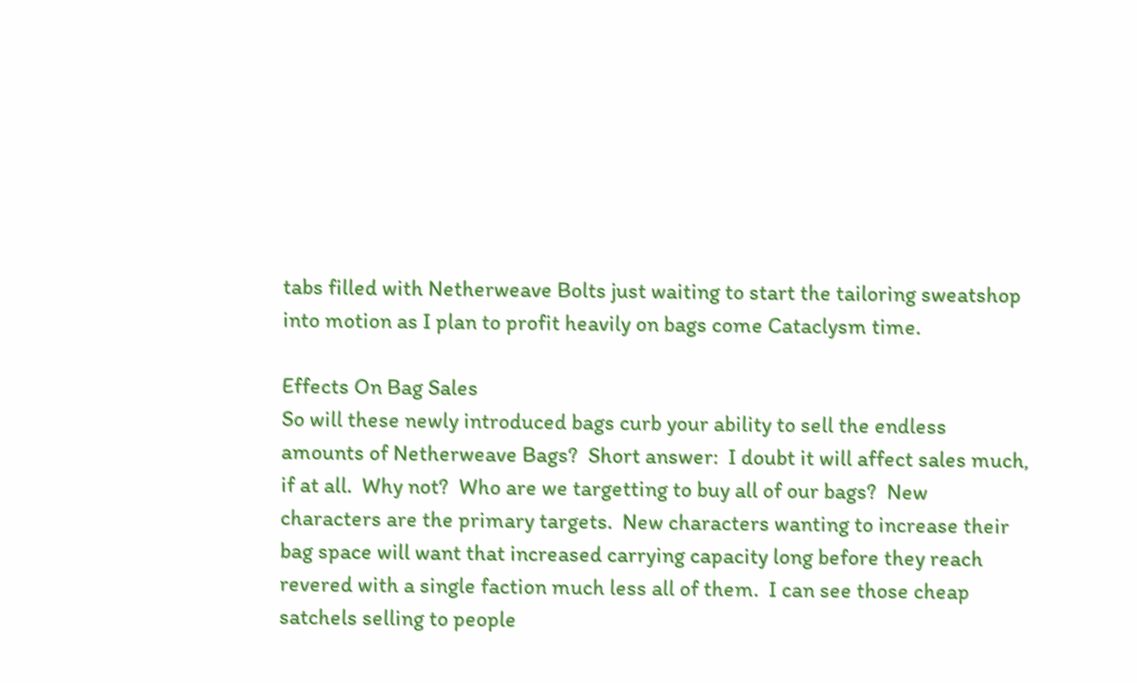tabs filled with Netherweave Bolts just waiting to start the tailoring sweatshop into motion as I plan to profit heavily on bags come Cataclysm time.

Effects On Bag Sales
So will these newly introduced bags curb your ability to sell the endless amounts of Netherweave Bags?  Short answer:  I doubt it will affect sales much, if at all.  Why not?  Who are we targetting to buy all of our bags?  New characters are the primary targets.  New characters wanting to increase their bag space will want that increased carrying capacity long before they reach revered with a single faction much less all of them.  I can see those cheap satchels selling to people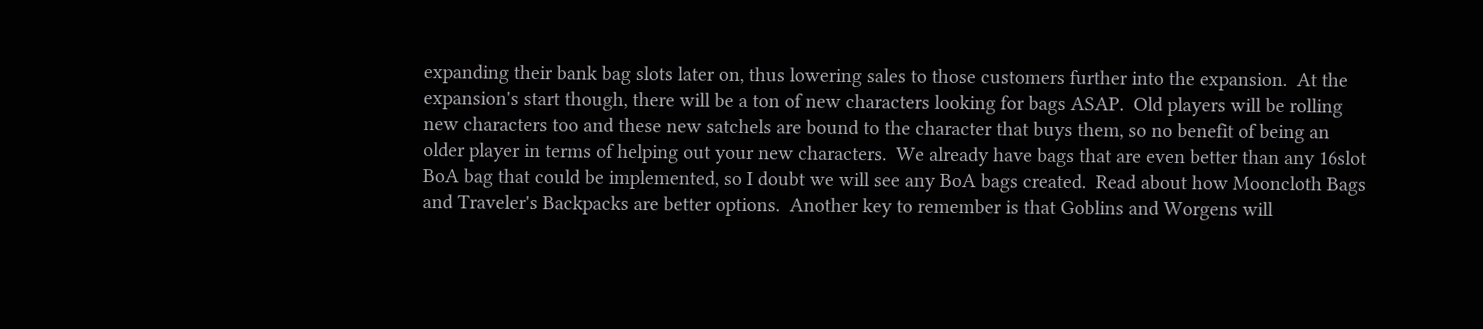expanding their bank bag slots later on, thus lowering sales to those customers further into the expansion.  At the expansion's start though, there will be a ton of new characters looking for bags ASAP.  Old players will be rolling new characters too and these new satchels are bound to the character that buys them, so no benefit of being an older player in terms of helping out your new characters.  We already have bags that are even better than any 16slot BoA bag that could be implemented, so I doubt we will see any BoA bags created.  Read about how Mooncloth Bags and Traveler's Backpacks are better options.  Another key to remember is that Goblins and Worgens will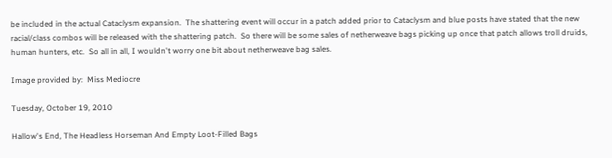be included in the actual Cataclysm expansion.  The shattering event will occur in a patch added prior to Cataclysm and blue posts have stated that the new racial/class combos will be released with the shattering patch.  So there will be some sales of netherweave bags picking up once that patch allows troll druids, human hunters, etc.  So all in all, I wouldn't worry one bit about netherweave bag sales.

Image provided by:  Miss Mediocre

Tuesday, October 19, 2010

Hallow's End, The Headless Horseman And Empty Loot-Filled Bags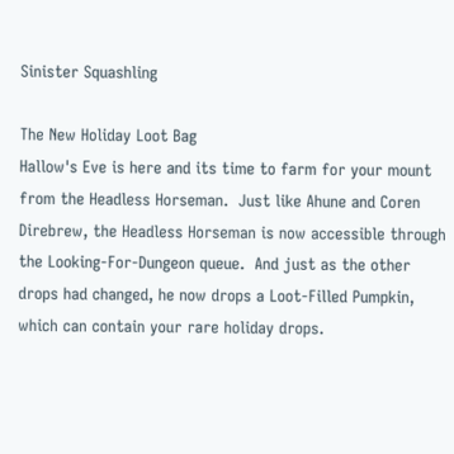Sinister Squashling

The New Holiday Loot Bag
Hallow's Eve is here and its time to farm for your mount from the Headless Horseman.  Just like Ahune and Coren Direbrew, the Headless Horseman is now accessible through the Looking-For-Dungeon queue.  And just as the other drops had changed, he now drops a Loot-Filled Pumpkin, which can contain your rare holiday drops.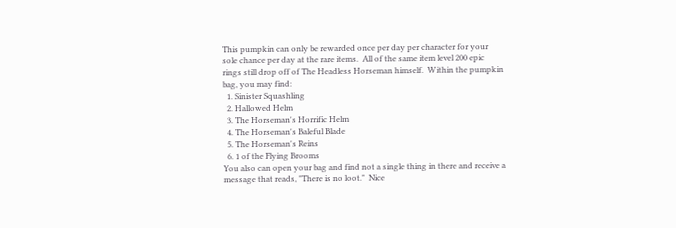This pumpkin can only be rewarded once per day per character for your sole chance per day at the rare items.  All of the same item level 200 epic rings still drop off of The Headless Horseman himself.  Within the pumpkin bag, you may find:
  1. Sinister Squashling
  2. Hallowed Helm
  3. The Horseman's Horrific Helm
  4. The Horseman's Baleful Blade
  5. The Horseman's Reins
  6. 1 of the Flying Brooms
You also can open your bag and find not a single thing in there and receive a message that reads, "There is no loot."  Nice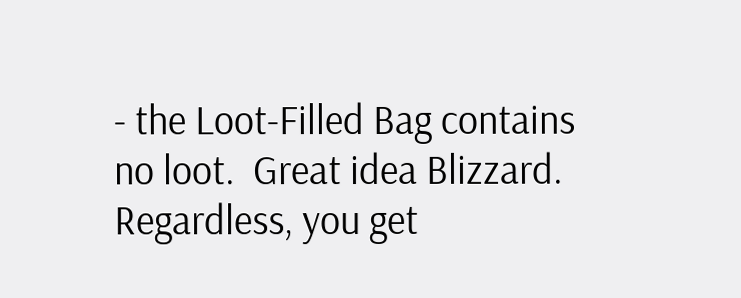- the Loot-Filled Bag contains no loot.  Great idea Blizzard.  Regardless, you get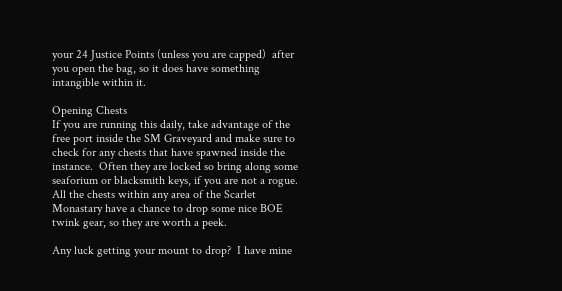your 24 Justice Points (unless you are capped)  after you open the bag, so it does have something intangible within it.

Opening Chests
If you are running this daily, take advantage of the free port inside the SM Graveyard and make sure to check for any chests that have spawned inside the instance.  Often they are locked so bring along some seaforium or blacksmith keys, if you are not a rogue.  All the chests within any area of the Scarlet Monastary have a chance to drop some nice BOE twink gear, so they are worth a peek.

Any luck getting your mount to drop?  I have mine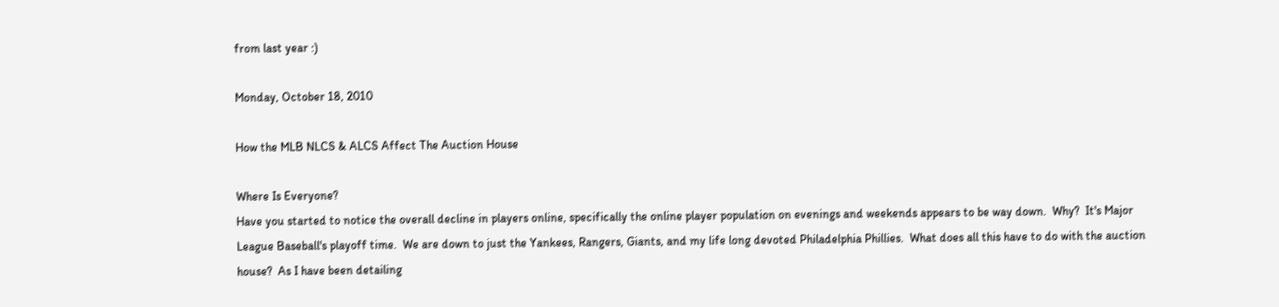from last year :)

Monday, October 18, 2010

How the MLB NLCS & ALCS Affect The Auction House

Where Is Everyone?
Have you started to notice the overall decline in players online, specifically the online player population on evenings and weekends appears to be way down.  Why?  It's Major League Baseball's playoff time.  We are down to just the Yankees, Rangers, Giants, and my life long devoted Philadelphia Phillies.  What does all this have to do with the auction house?  As I have been detailing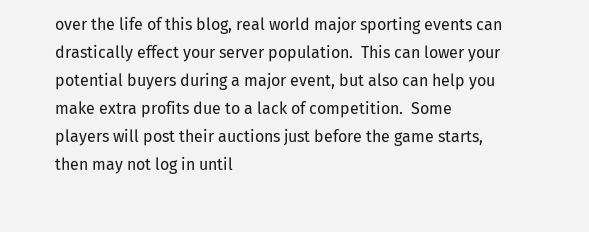over the life of this blog, real world major sporting events can drastically effect your server population.  This can lower your potential buyers during a major event, but also can help you make extra profits due to a lack of competition.  Some players will post their auctions just before the game starts, then may not log in until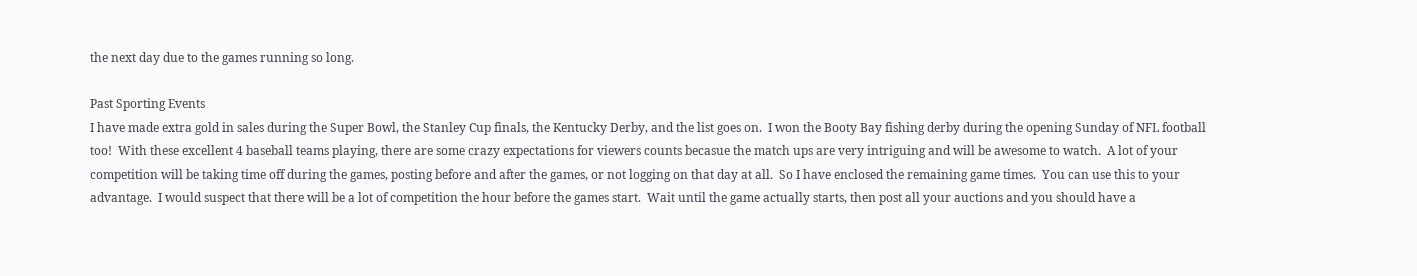the next day due to the games running so long.

Past Sporting Events
I have made extra gold in sales during the Super Bowl, the Stanley Cup finals, the Kentucky Derby, and the list goes on.  I won the Booty Bay fishing derby during the opening Sunday of NFL football too!  With these excellent 4 baseball teams playing, there are some crazy expectations for viewers counts becasue the match ups are very intriguing and will be awesome to watch.  A lot of your competition will be taking time off during the games, posting before and after the games, or not logging on that day at all.  So I have enclosed the remaining game times.  You can use this to your advantage.  I would suspect that there will be a lot of competition the hour before the games start.  Wait until the game actually starts, then post all your auctions and you should have a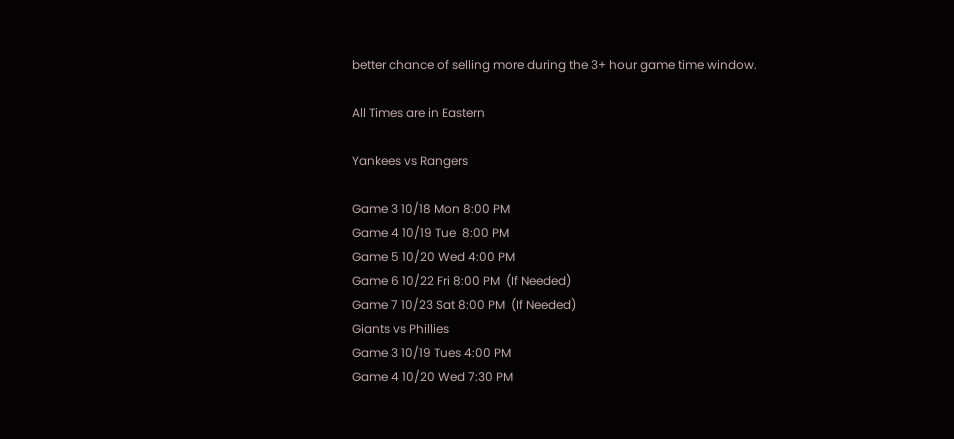better chance of selling more during the 3+ hour game time window.

All Times are in Eastern

Yankees vs Rangers

Game 3 10/18 Mon 8:00 PM
Game 4 10/19 Tue  8:00 PM
Game 5 10/20 Wed 4:00 PM
Game 6 10/22 Fri 8:00 PM  (If Needed)
Game 7 10/23 Sat 8:00 PM  (If Needed)
Giants vs Phillies
Game 3 10/19 Tues 4:00 PM
Game 4 10/20 Wed 7:30 PM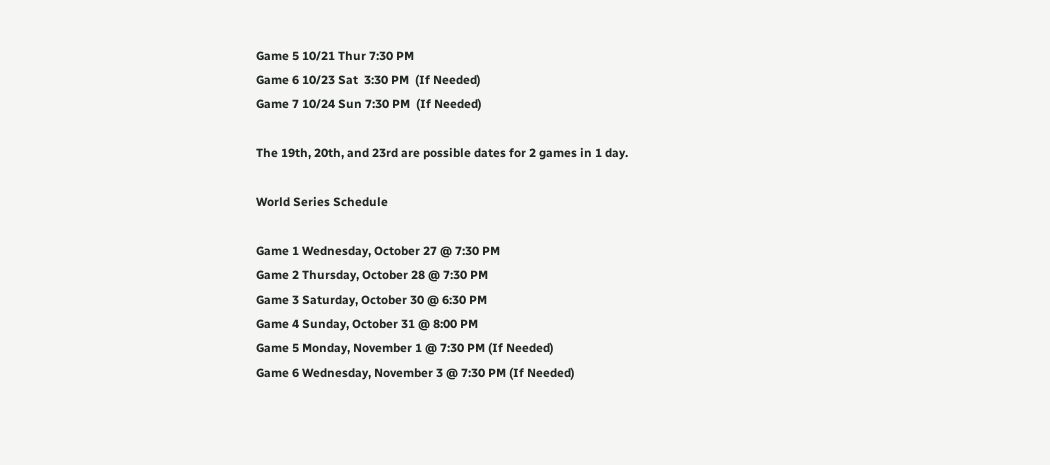Game 5 10/21 Thur 7:30 PM
Game 6 10/23 Sat  3:30 PM  (If Needed)
Game 7 10/24 Sun 7:30 PM  (If Needed)

The 19th, 20th, and 23rd are possible dates for 2 games in 1 day.

World Series Schedule

Game 1 Wednesday, October 27 @ 7:30 PM
Game 2 Thursday, October 28 @ 7:30 PM
Game 3 Saturday, October 30 @ 6:30 PM
Game 4 Sunday, October 31 @ 8:00 PM
Game 5 Monday, November 1 @ 7:30 PM (If Needed)
Game 6 Wednesday, November 3 @ 7:30 PM (If Needed)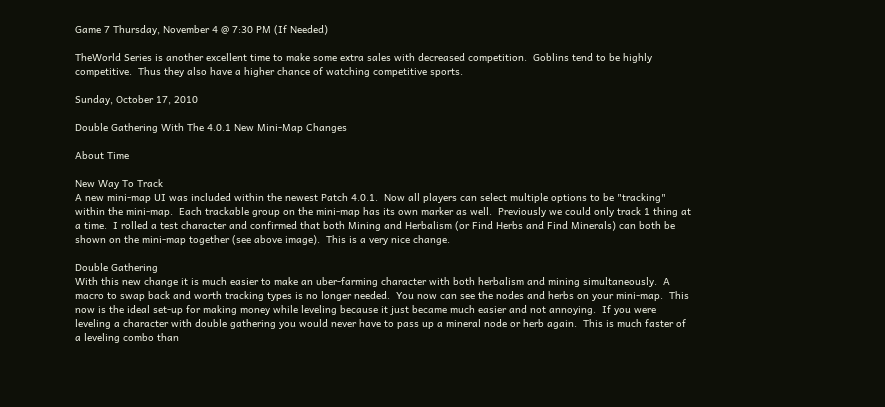Game 7 Thursday, November 4 @ 7:30 PM (If Needed)

TheWorld Series is another excellent time to make some extra sales with decreased competition.  Goblins tend to be highly competitive.  Thus they also have a higher chance of watching competitive sports.

Sunday, October 17, 2010

Double Gathering With The 4.0.1 New Mini-Map Changes

About Time

New Way To Track
A new mini-map UI was included within the newest Patch 4.0.1.  Now all players can select multiple options to be "tracking" within the mini-map.  Each trackable group on the mini-map has its own marker as well.  Previously we could only track 1 thing at a time.  I rolled a test character and confirmed that both Mining and Herbalism (or Find Herbs and Find Minerals) can both be shown on the mini-map together (see above image).  This is a very nice change.

Double Gathering
With this new change it is much easier to make an uber-farming character with both herbalism and mining simultaneously.  A macro to swap back and worth tracking types is no longer needed.  You now can see the nodes and herbs on your mini-map.  This now is the ideal set-up for making money while leveling because it just became much easier and not annoying.  If you were leveling a character with double gathering you would never have to pass up a mineral node or herb again.  This is much faster of a leveling combo than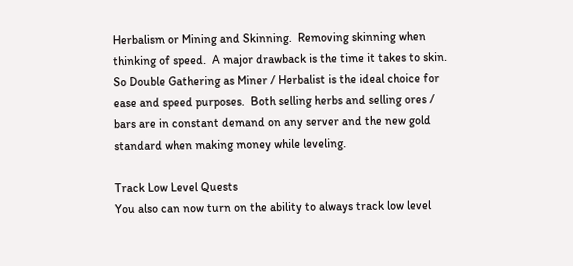Herbalism or Mining and Skinning.  Removing skinning when thinking of speed.  A major drawback is the time it takes to skin.  So Double Gathering as Miner / Herbalist is the ideal choice for ease and speed purposes.  Both selling herbs and selling ores / bars are in constant demand on any server and the new gold standard when making money while leveling.

Track Low Level Quests
You also can now turn on the ability to always track low level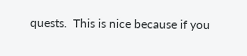quests.  This is nice because if you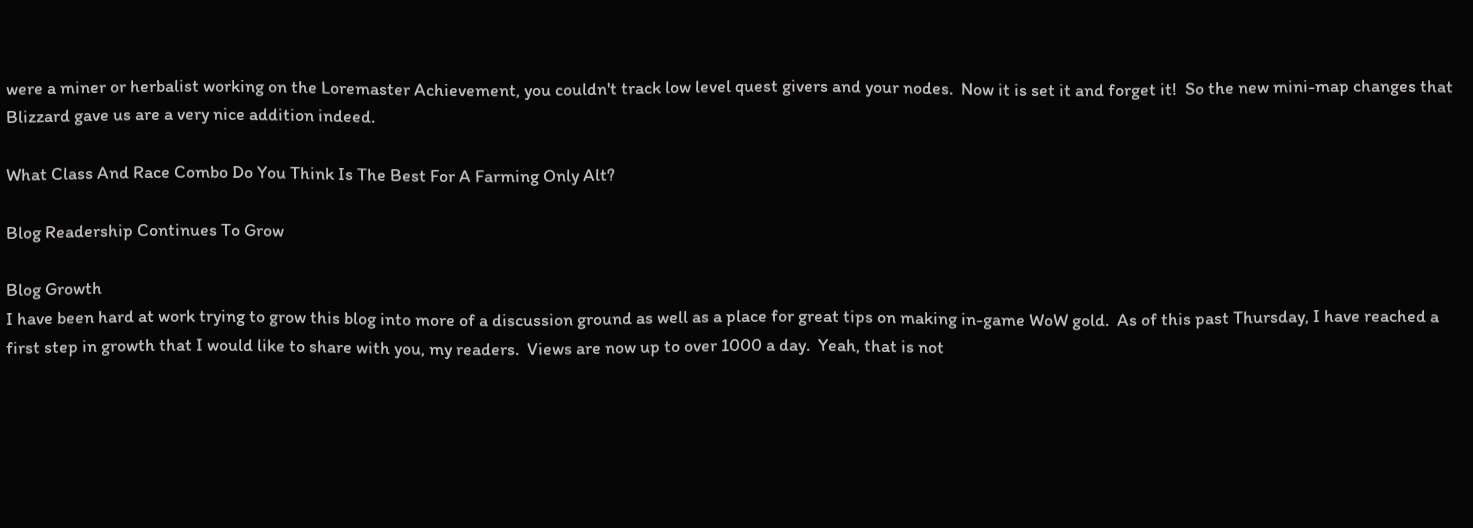were a miner or herbalist working on the Loremaster Achievement, you couldn't track low level quest givers and your nodes.  Now it is set it and forget it!  So the new mini-map changes that Blizzard gave us are a very nice addition indeed.

What Class And Race Combo Do You Think Is The Best For A Farming Only Alt?

Blog Readership Continues To Grow

Blog Growth
I have been hard at work trying to grow this blog into more of a discussion ground as well as a place for great tips on making in-game WoW gold.  As of this past Thursday, I have reached a first step in growth that I would like to share with you, my readers.  Views are now up to over 1000 a day.  Yeah, that is not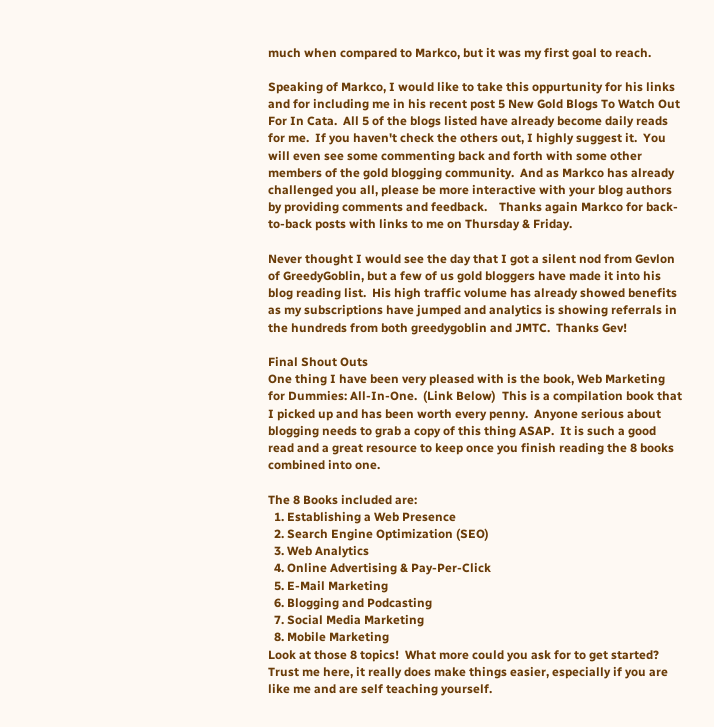much when compared to Markco, but it was my first goal to reach.

Speaking of Markco, I would like to take this oppurtunity for his links and for including me in his recent post 5 New Gold Blogs To Watch Out For In Cata.  All 5 of the blogs listed have already become daily reads for me.  If you haven't check the others out, I highly suggest it.  You will even see some commenting back and forth with some other members of the gold blogging community.  And as Markco has already challenged you all, please be more interactive with your blog authors by providing comments and feedback.    Thanks again Markco for back-to-back posts with links to me on Thursday & Friday.

Never thought I would see the day that I got a silent nod from Gevlon of GreedyGoblin, but a few of us gold bloggers have made it into his blog reading list.  His high traffic volume has already showed benefits as my subscriptions have jumped and analytics is showing referrals in the hundreds from both greedygoblin and JMTC.  Thanks Gev!

Final Shout Outs
One thing I have been very pleased with is the book, Web Marketing for Dummies: All-In-One.  (Link Below)  This is a compilation book that I picked up and has been worth every penny.  Anyone serious about blogging needs to grab a copy of this thing ASAP.  It is such a good read and a great resource to keep once you finish reading the 8 books combined into one.

The 8 Books included are:
  1. Establishing a Web Presence
  2. Search Engine Optimization (SEO)
  3. Web Analytics
  4. Online Advertising & Pay-Per-Click
  5. E-Mail Marketing
  6. Blogging and Podcasting
  7. Social Media Marketing
  8. Mobile Marketing
Look at those 8 topics!  What more could you ask for to get started?  Trust me here, it really does make things easier, especially if you are like me and are self teaching yourself.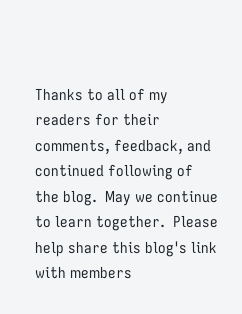Thanks to all of my readers for their comments, feedback, and continued following of the blog.  May we continue to learn together.  Please help share this blog's link with members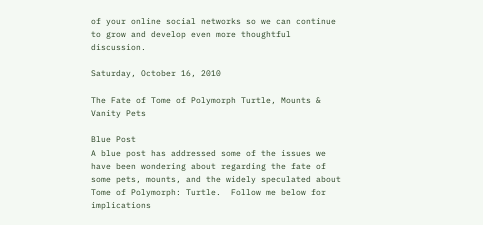of your online social networks so we can continue to grow and develop even more thoughtful discussion.

Saturday, October 16, 2010

The Fate of Tome of Polymorph Turtle, Mounts & Vanity Pets

Blue Post
A blue post has addressed some of the issues we have been wondering about regarding the fate of some pets, mounts, and the widely speculated about Tome of Polymorph: Turtle.  Follow me below for implications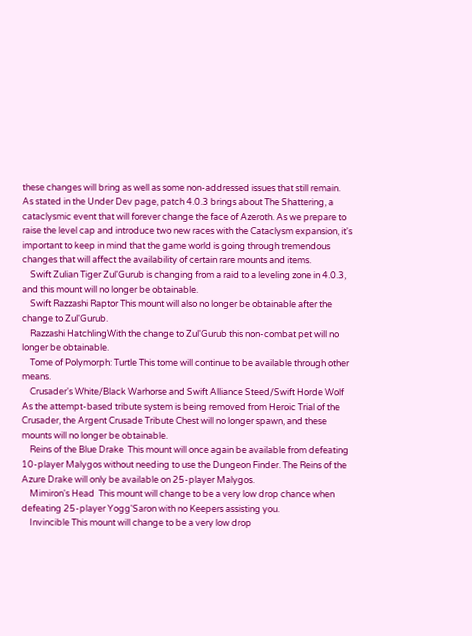these changes will bring as well as some non-addressed issues that still remain.
As stated in the Under Dev page, patch 4.0.3 brings about The Shattering, a cataclysmic event that will forever change the face of Azeroth. As we prepare to raise the level cap and introduce two new races with the Cataclysm expansion, it's important to keep in mind that the game world is going through tremendous changes that will affect the availability of certain rare mounts and items.
    Swift Zulian Tiger Zul'Gurub is changing from a raid to a leveling zone in 4.0.3, and this mount will no longer be obtainable.
    Swift Razzashi Raptor This mount will also no longer be obtainable after the change to Zul'Gurub.
    Razzashi HatchlingWith the change to Zul'Gurub this non-combat pet will no longer be obtainable.
    Tome of Polymorph: Turtle This tome will continue to be available through other means.
    Crusader's White/Black Warhorse and Swift Alliance Steed/Swift Horde Wolf  As the attempt-based tribute system is being removed from Heroic Trial of the Crusader, the Argent Crusade Tribute Chest will no longer spawn, and these mounts will no longer be obtainable.
    Reins of the Blue Drake  This mount will once again be available from defeating 10-player Malygos without needing to use the Dungeon Finder. The Reins of the Azure Drake will only be available on 25-player Malygos.
    Mimiron's Head  This mount will change to be a very low drop chance when defeating 25-player Yogg'Saron with no Keepers assisting you.
    Invincible This mount will change to be a very low drop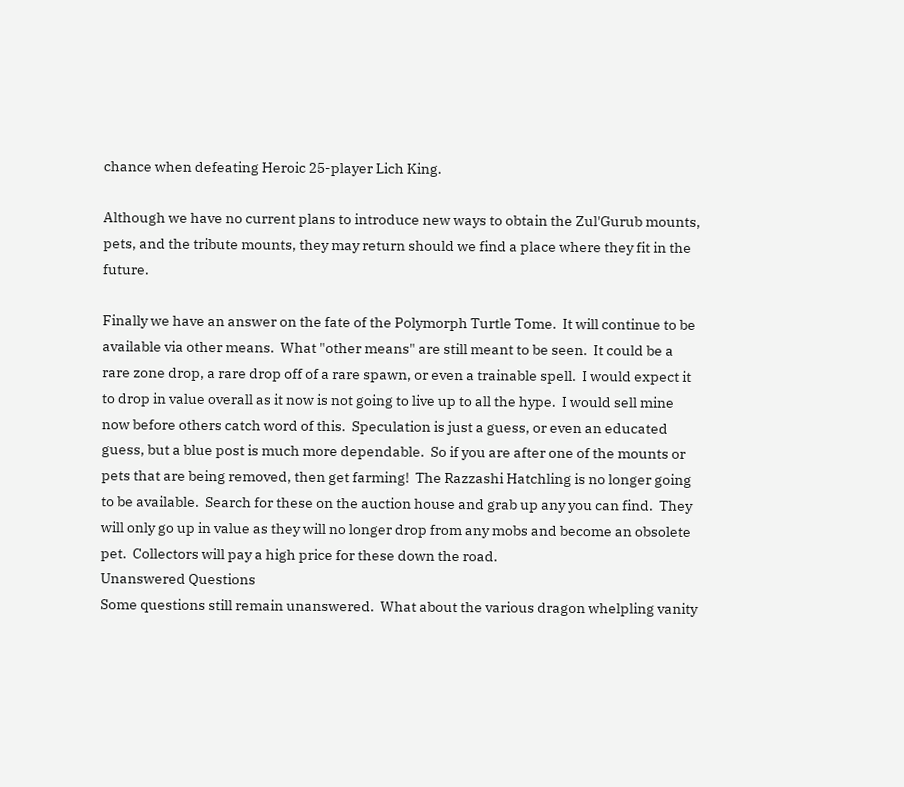chance when defeating Heroic 25-player Lich King.

Although we have no current plans to introduce new ways to obtain the Zul'Gurub mounts, pets, and the tribute mounts, they may return should we find a place where they fit in the future.

Finally we have an answer on the fate of the Polymorph Turtle Tome.  It will continue to be available via other means.  What "other means" are still meant to be seen.  It could be a rare zone drop, a rare drop off of a rare spawn, or even a trainable spell.  I would expect it to drop in value overall as it now is not going to live up to all the hype.  I would sell mine now before others catch word of this.  Speculation is just a guess, or even an educated guess, but a blue post is much more dependable.  So if you are after one of the mounts or pets that are being removed, then get farming!  The Razzashi Hatchling is no longer going to be available.  Search for these on the auction house and grab up any you can find.  They will only go up in value as they will no longer drop from any mobs and become an obsolete pet.  Collectors will pay a high price for these down the road.
Unanswered Questions
Some questions still remain unanswered.  What about the various dragon whelpling vanity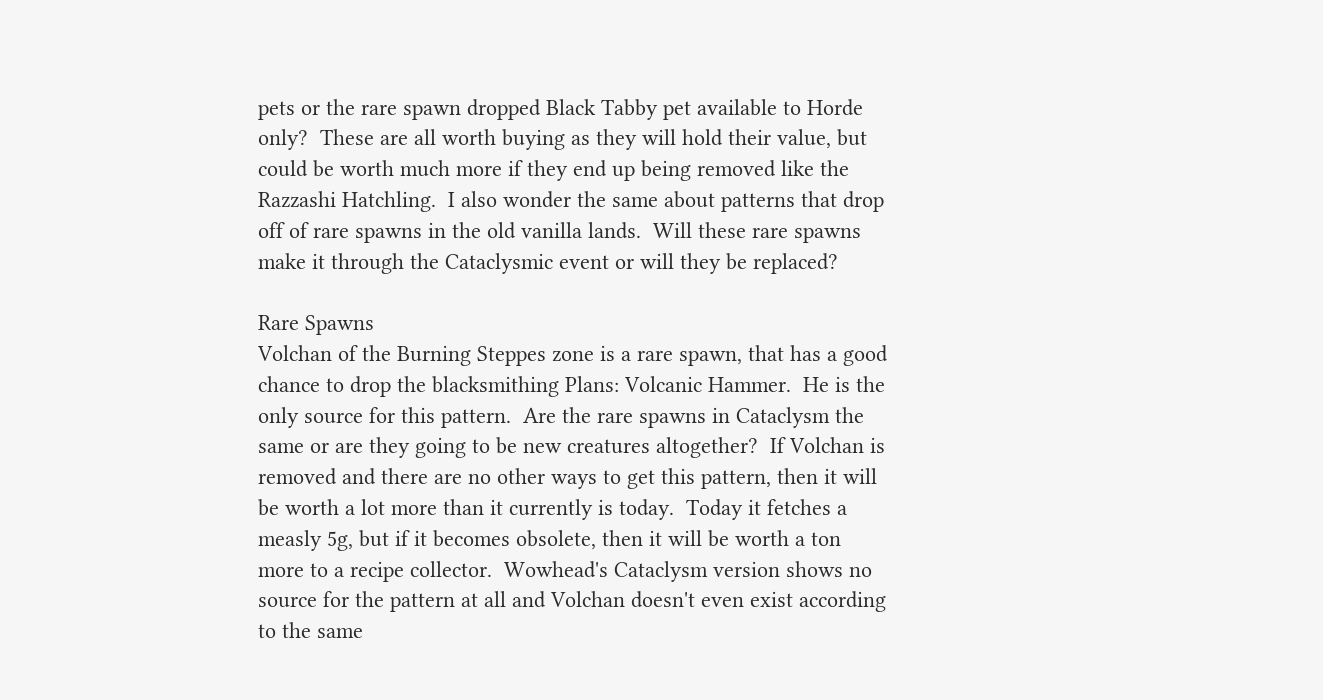pets or the rare spawn dropped Black Tabby pet available to Horde only?  These are all worth buying as they will hold their value, but could be worth much more if they end up being removed like the Razzashi Hatchling.  I also wonder the same about patterns that drop off of rare spawns in the old vanilla lands.  Will these rare spawns make it through the Cataclysmic event or will they be replaced?

Rare Spawns
Volchan of the Burning Steppes zone is a rare spawn, that has a good chance to drop the blacksmithing Plans: Volcanic Hammer.  He is the only source for this pattern.  Are the rare spawns in Cataclysm the same or are they going to be new creatures altogether?  If Volchan is removed and there are no other ways to get this pattern, then it will be worth a lot more than it currently is today.  Today it fetches a measly 5g, but if it becomes obsolete, then it will be worth a ton more to a recipe collector.  Wowhead's Cataclysm version shows no source for the pattern at all and Volchan doesn't even exist according to the same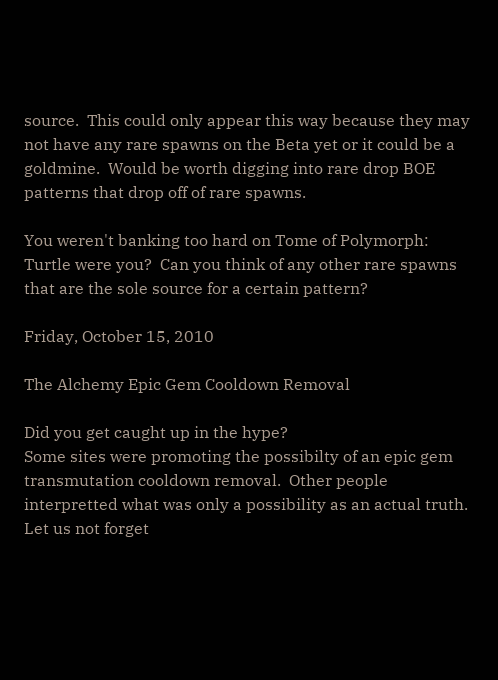source.  This could only appear this way because they may not have any rare spawns on the Beta yet or it could be a goldmine.  Would be worth digging into rare drop BOE patterns that drop off of rare spawns.

You weren't banking too hard on Tome of Polymorph: Turtle were you?  Can you think of any other rare spawns that are the sole source for a certain pattern?

Friday, October 15, 2010

The Alchemy Epic Gem Cooldown Removal

Did you get caught up in the hype?
Some sites were promoting the possibilty of an epic gem transmutation cooldown removal.  Other people interpretted what was only a possibility as an actual truth.  Let us not forget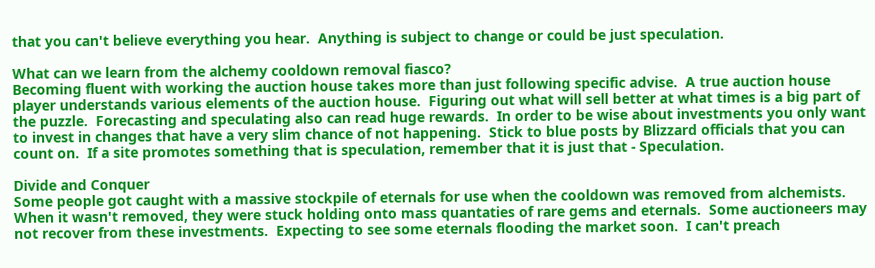that you can't believe everything you hear.  Anything is subject to change or could be just speculation.

What can we learn from the alchemy cooldown removal fiasco?
Becoming fluent with working the auction house takes more than just following specific advise.  A true auction house player understands various elements of the auction house.  Figuring out what will sell better at what times is a big part of the puzzle.  Forecasting and speculating also can read huge rewards.  In order to be wise about investments you only want to invest in changes that have a very slim chance of not happening.  Stick to blue posts by Blizzard officials that you can count on.  If a site promotes something that is speculation, remember that it is just that - Speculation.

Divide and Conquer
Some people got caught with a massive stockpile of eternals for use when the cooldown was removed from alchemists.  When it wasn't removed, they were stuck holding onto mass quantaties of rare gems and eternals.  Some auctioneers may not recover from these investments.  Expecting to see some eternals flooding the market soon.  I can't preach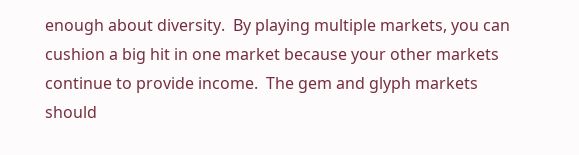enough about diversity.  By playing multiple markets, you can cushion a big hit in one market because your other markets continue to provide income.  The gem and glyph markets should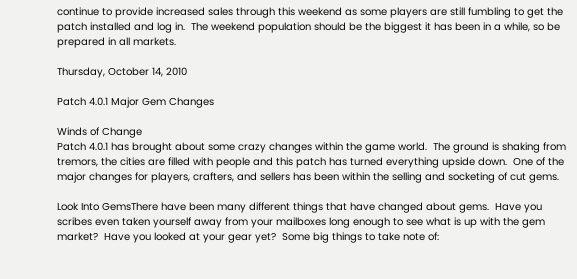continue to provide increased sales through this weekend as some players are still fumbling to get the patch installed and log in.  The weekend population should be the biggest it has been in a while, so be prepared in all markets.

Thursday, October 14, 2010

Patch 4.0.1 Major Gem Changes

Winds of Change
Patch 4.0.1 has brought about some crazy changes within the game world.  The ground is shaking from tremors, the cities are filled with people and this patch has turned everything upside down.  One of the major changes for players, crafters, and sellers has been within the selling and socketing of cut gems.

Look Into GemsThere have been many different things that have changed about gems.  Have you scribes even taken yourself away from your mailboxes long enough to see what is up with the gem market?  Have you looked at your gear yet?  Some big things to take note of: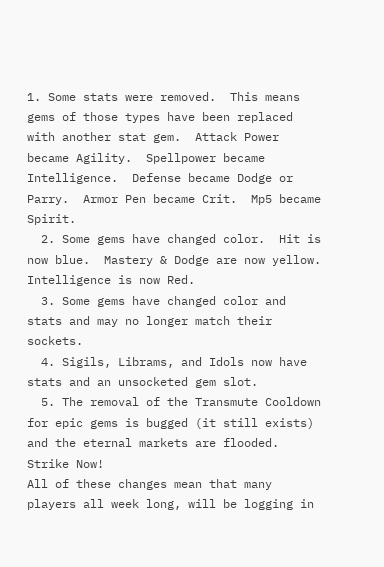1. Some stats were removed.  This means gems of those types have been replaced with another stat gem.  Attack Power became Agility.  Spellpower became Intelligence.  Defense became Dodge or Parry.  Armor Pen became Crit.  Mp5 became Spirit.
  2. Some gems have changed color.  Hit is now blue.  Mastery & Dodge are now yellow.  Intelligence is now Red.
  3. Some gems have changed color and stats and may no longer match their sockets.
  4. Sigils, Librams, and Idols now have stats and an unsocketed gem slot.
  5. The removal of the Transmute Cooldown for epic gems is bugged (it still exists) and the eternal markets are flooded.
Strike Now!
All of these changes mean that many players all week long, will be logging in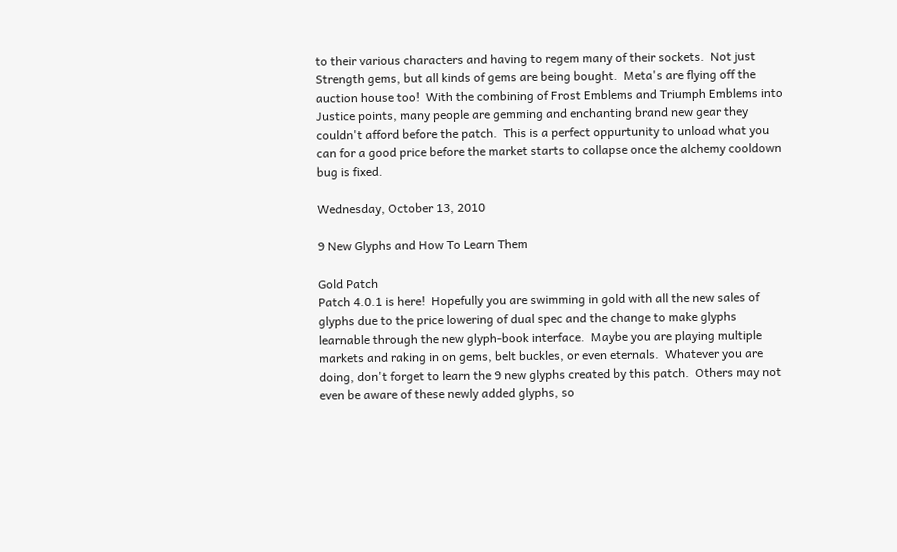to their various characters and having to regem many of their sockets.  Not just Strength gems, but all kinds of gems are being bought.  Meta's are flying off the auction house too!  With the combining of Frost Emblems and Triumph Emblems into Justice points, many people are gemming and enchanting brand new gear they couldn't afford before the patch.  This is a perfect oppurtunity to unload what you can for a good price before the market starts to collapse once the alchemy cooldown bug is fixed.

Wednesday, October 13, 2010

9 New Glyphs and How To Learn Them

Gold Patch
Patch 4.0.1 is here!  Hopefully you are swimming in gold with all the new sales of glyphs due to the price lowering of dual spec and the change to make glyphs learnable through the new glyph-book interface.  Maybe you are playing multiple markets and raking in on gems, belt buckles, or even eternals.  Whatever you are doing, don't forget to learn the 9 new glyphs created by this patch.  Others may not even be aware of these newly added glyphs, so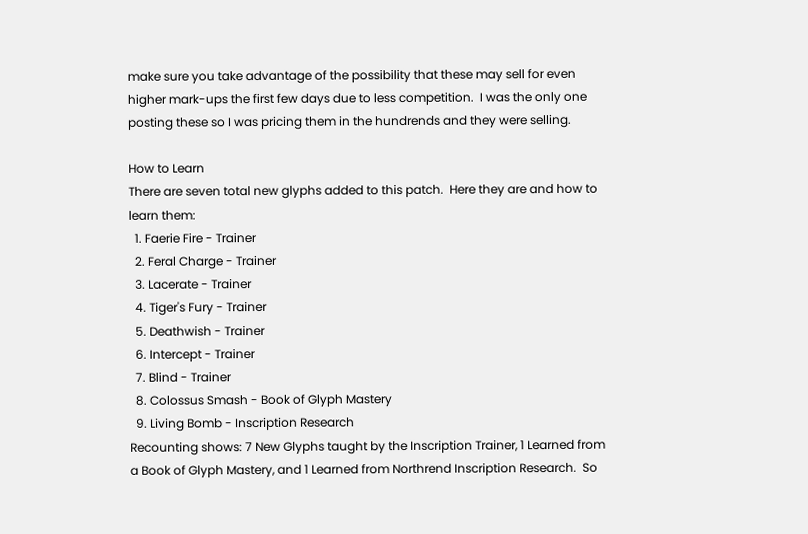make sure you take advantage of the possibility that these may sell for even higher mark-ups the first few days due to less competition.  I was the only one posting these so I was pricing them in the hundrends and they were selling.

How to Learn
There are seven total new glyphs added to this patch.  Here they are and how to learn them:
  1. Faerie Fire - Trainer
  2. Feral Charge - Trainer
  3. Lacerate - Trainer
  4. Tiger's Fury - Trainer
  5. Deathwish - Trainer
  6. Intercept - Trainer
  7. Blind - Trainer
  8. Colossus Smash - Book of Glyph Mastery
  9. Living Bomb - Inscription Research
Recounting shows: 7 New Glyphs taught by the Inscription Trainer, 1 Learned from a Book of Glyph Mastery, and 1 Learned from Northrend Inscription Research.  So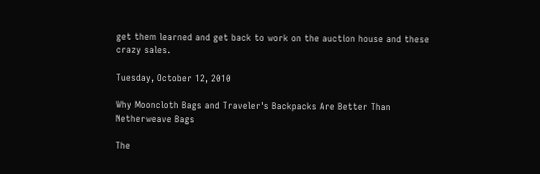get them learned and get back to work on the auction house and these crazy sales.

Tuesday, October 12, 2010

Why Mooncloth Bags and Traveler's Backpacks Are Better Than Netherweave Bags

The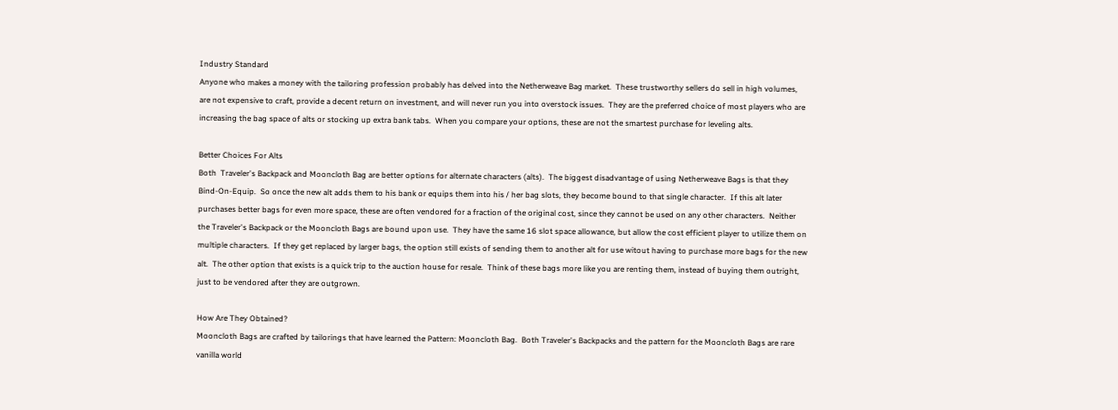Industry Standard
Anyone who makes a money with the tailoring profession probably has delved into the Netherweave Bag market.  These trustworthy sellers do sell in high volumes, are not expensive to craft, provide a decent return on investment, and will never run you into overstock issues.  They are the preferred choice of most players who are increasing the bag space of alts or stocking up extra bank tabs.  When you compare your options, these are not the smartest purchase for leveling alts.

Better Choices For Alts
Both  Traveler's Backpack and Mooncloth Bag are better options for alternate characters (alts).  The biggest disadvantage of using Netherweave Bags is that they Bind-On-Equip.  So once the new alt adds them to his bank or equips them into his / her bag slots, they become bound to that single character.  If this alt later purchases better bags for even more space, these are often vendored for a fraction of the original cost, since they cannot be used on any other characters.  Neither the Traveler's Backpack or the Mooncloth Bags are bound upon use.  They have the same 16 slot space allowance, but allow the cost efficient player to utilize them on multiple characters.  If they get replaced by larger bags, the option still exists of sending them to another alt for use witout having to purchase more bags for the new alt.  The other option that exists is a quick trip to the auction house for resale.  Think of these bags more like you are renting them, instead of buying them outright, just to be vendored after they are outgrown.

How Are They Obtained?
Mooncloth Bags are crafted by tailorings that have learned the Pattern: Mooncloth Bag.  Both Traveler's Backpacks and the pattern for the Mooncloth Bags are rare vanilla world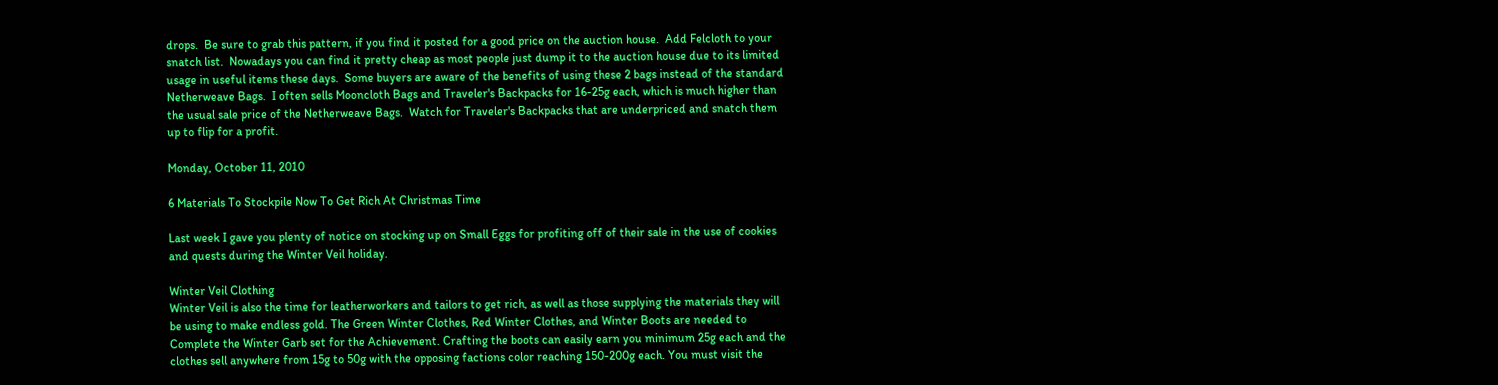drops.  Be sure to grab this pattern, if you find it posted for a good price on the auction house.  Add Felcloth to your snatch list.  Nowadays you can find it pretty cheap as most people just dump it to the auction house due to its limited usage in useful items these days.  Some buyers are aware of the benefits of using these 2 bags instead of the standard Netherweave Bags.  I often sells Mooncloth Bags and Traveler's Backpacks for 16-25g each, which is much higher than the usual sale price of the Netherweave Bags.  Watch for Traveler's Backpacks that are underpriced and snatch them up to flip for a profit.

Monday, October 11, 2010

6 Materials To Stockpile Now To Get Rich At Christmas Time

Last week I gave you plenty of notice on stocking up on Small Eggs for profiting off of their sale in the use of cookies and quests during the Winter Veil holiday.

Winter Veil Clothing
Winter Veil is also the time for leatherworkers and tailors to get rich, as well as those supplying the materials they will be using to make endless gold. The Green Winter Clothes, Red Winter Clothes, and Winter Boots are needed to Complete the Winter Garb set for the Achievement. Crafting the boots can easily earn you minimum 25g each and the clothes sell anywhere from 15g to 50g with the opposing factions color reaching 150-200g each. You must visit the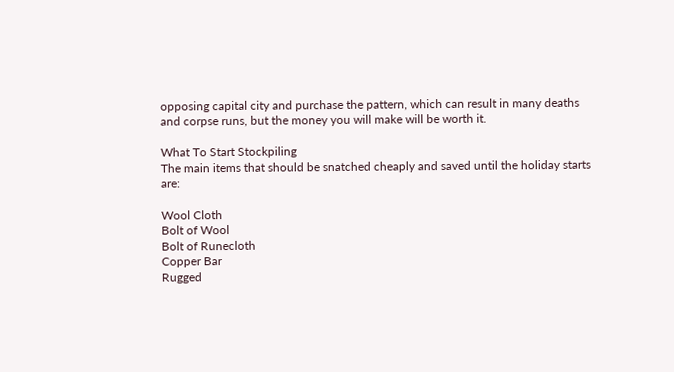opposing capital city and purchase the pattern, which can result in many deaths and corpse runs, but the money you will make will be worth it.

What To Start Stockpiling
The main items that should be snatched cheaply and saved until the holiday starts are:

Wool Cloth
Bolt of Wool
Bolt of Runecloth
Copper Bar
Rugged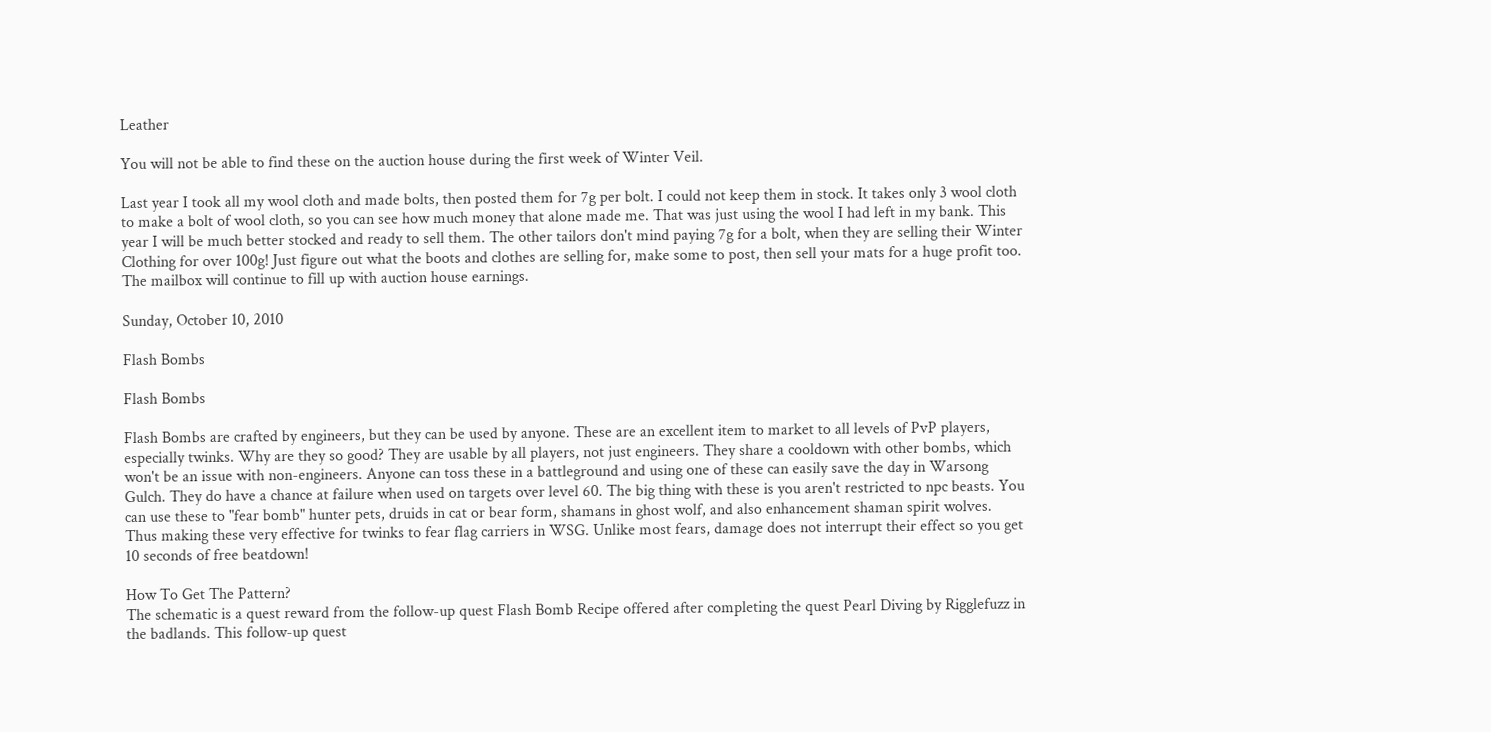Leather

You will not be able to find these on the auction house during the first week of Winter Veil.

Last year I took all my wool cloth and made bolts, then posted them for 7g per bolt. I could not keep them in stock. It takes only 3 wool cloth to make a bolt of wool cloth, so you can see how much money that alone made me. That was just using the wool I had left in my bank. This year I will be much better stocked and ready to sell them. The other tailors don't mind paying 7g for a bolt, when they are selling their Winter Clothing for over 100g! Just figure out what the boots and clothes are selling for, make some to post, then sell your mats for a huge profit too. The mailbox will continue to fill up with auction house earnings.

Sunday, October 10, 2010

Flash Bombs

Flash Bombs

Flash Bombs are crafted by engineers, but they can be used by anyone. These are an excellent item to market to all levels of PvP players, especially twinks. Why are they so good? They are usable by all players, not just engineers. They share a cooldown with other bombs, which won't be an issue with non-engineers. Anyone can toss these in a battleground and using one of these can easily save the day in Warsong Gulch. They do have a chance at failure when used on targets over level 60. The big thing with these is you aren't restricted to npc beasts. You can use these to "fear bomb" hunter pets, druids in cat or bear form, shamans in ghost wolf, and also enhancement shaman spirit wolves. Thus making these very effective for twinks to fear flag carriers in WSG. Unlike most fears, damage does not interrupt their effect so you get 10 seconds of free beatdown!

How To Get The Pattern?
The schematic is a quest reward from the follow-up quest Flash Bomb Recipe offered after completing the quest Pearl Diving by Rigglefuzz in the badlands. This follow-up quest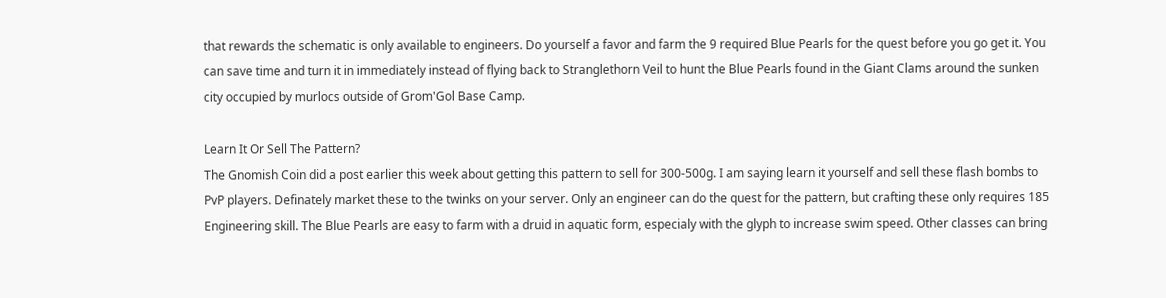that rewards the schematic is only available to engineers. Do yourself a favor and farm the 9 required Blue Pearls for the quest before you go get it. You can save time and turn it in immediately instead of flying back to Stranglethorn Veil to hunt the Blue Pearls found in the Giant Clams around the sunken city occupied by murlocs outside of Grom'Gol Base Camp.

Learn It Or Sell The Pattern?
The Gnomish Coin did a post earlier this week about getting this pattern to sell for 300-500g. I am saying learn it yourself and sell these flash bombs to PvP players. Definately market these to the twinks on your server. Only an engineer can do the quest for the pattern, but crafting these only requires 185 Engineering skill. The Blue Pearls are easy to farm with a druid in aquatic form, especialy with the glyph to increase swim speed. Other classes can bring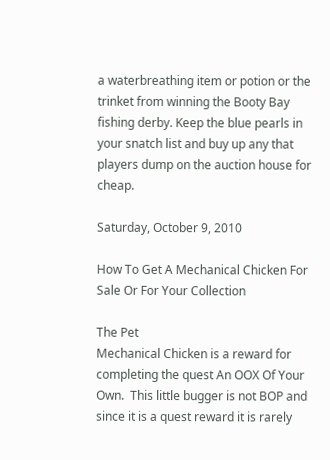a waterbreathing item or potion or the trinket from winning the Booty Bay fishing derby. Keep the blue pearls in your snatch list and buy up any that players dump on the auction house for cheap.

Saturday, October 9, 2010

How To Get A Mechanical Chicken For Sale Or For Your Collection

The Pet
Mechanical Chicken is a reward for completing the quest An OOX Of Your Own.  This little bugger is not BOP and since it is a quest reward it is rarely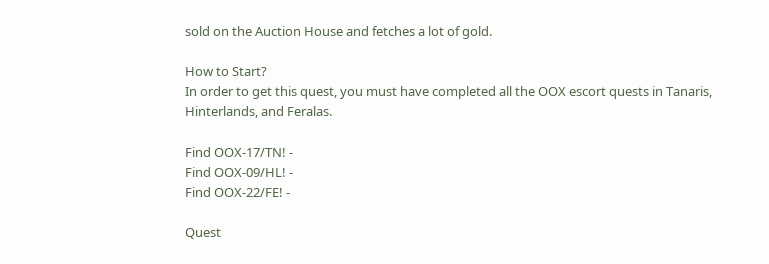sold on the Auction House and fetches a lot of gold.

How to Start?
In order to get this quest, you must have completed all the OOX escort quests in Tanaris, Hinterlands, and Feralas.

Find OOX-17/TN! -
Find OOX-09/HL! -
Find OOX-22/FE! -

Quest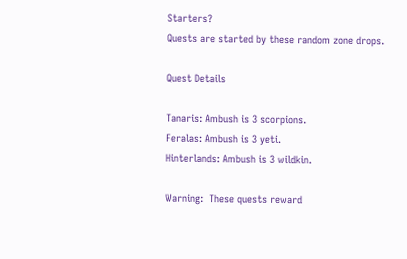Starters?
Quests are started by these random zone drops.

Quest Details

Tanaris: Ambush is 3 scorpions.
Feralas: Ambush is 3 yeti.
Hinterlands: Ambush is 3 wildkin.

Warning:  These quests reward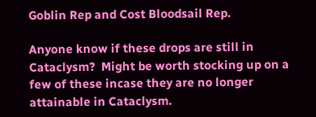Goblin Rep and Cost Bloodsail Rep.

Anyone know if these drops are still in Cataclysm?  Might be worth stocking up on a few of these incase they are no longer attainable in Cataclysm.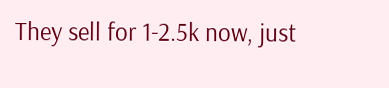They sell for 1-2.5k now, just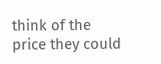think of the price they could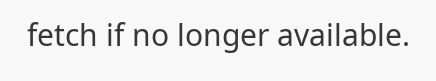fetch if no longer available.